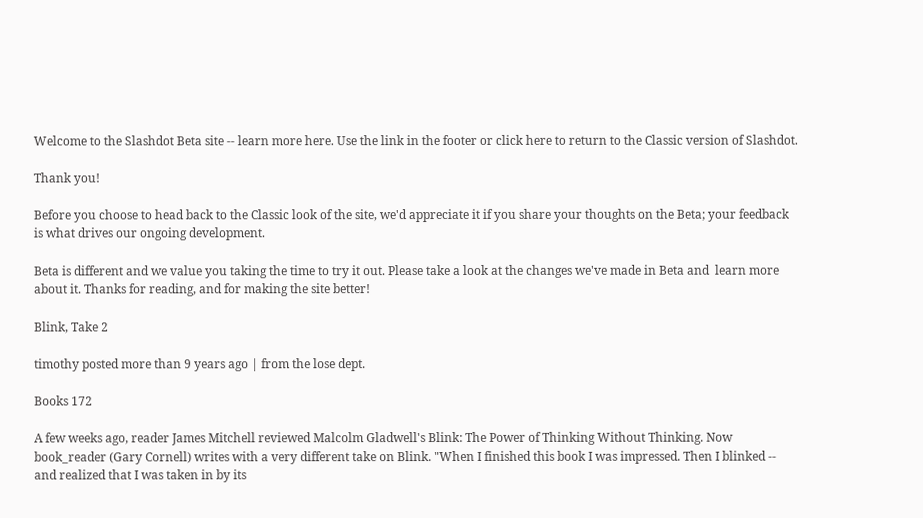Welcome to the Slashdot Beta site -- learn more here. Use the link in the footer or click here to return to the Classic version of Slashdot.

Thank you!

Before you choose to head back to the Classic look of the site, we'd appreciate it if you share your thoughts on the Beta; your feedback is what drives our ongoing development.

Beta is different and we value you taking the time to try it out. Please take a look at the changes we've made in Beta and  learn more about it. Thanks for reading, and for making the site better!

Blink, Take 2

timothy posted more than 9 years ago | from the lose dept.

Books 172

A few weeks ago, reader James Mitchell reviewed Malcolm Gladwell's Blink: The Power of Thinking Without Thinking. Now book_reader (Gary Cornell) writes with a very different take on Blink. "When I finished this book I was impressed. Then I blinked -- and realized that I was taken in by its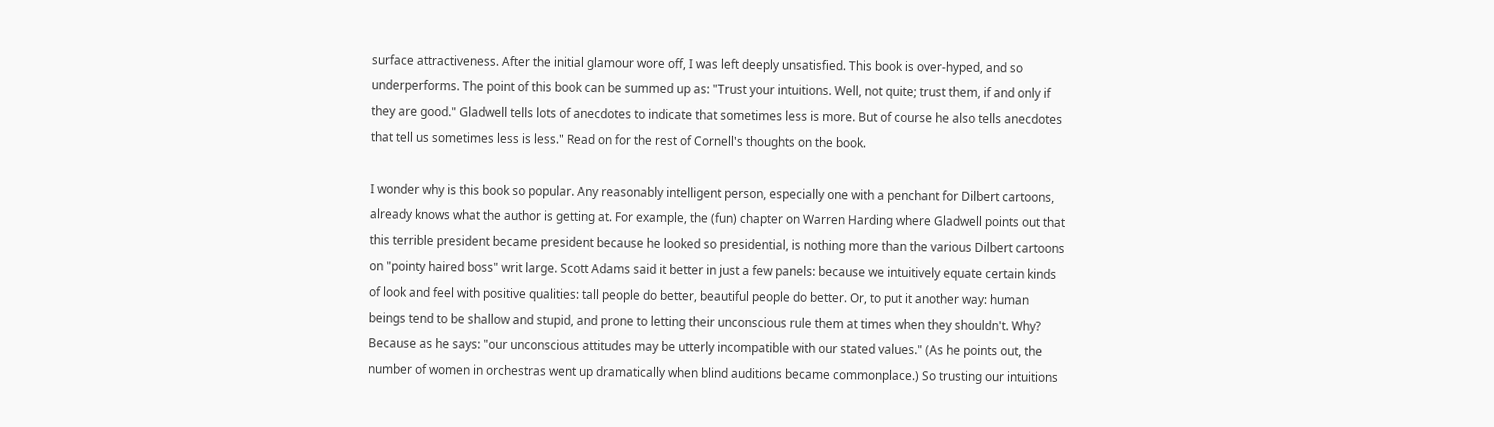surface attractiveness. After the initial glamour wore off, I was left deeply unsatisfied. This book is over-hyped, and so underperforms. The point of this book can be summed up as: "Trust your intuitions. Well, not quite; trust them, if and only if they are good." Gladwell tells lots of anecdotes to indicate that sometimes less is more. But of course he also tells anecdotes that tell us sometimes less is less." Read on for the rest of Cornell's thoughts on the book.

I wonder why is this book so popular. Any reasonably intelligent person, especially one with a penchant for Dilbert cartoons, already knows what the author is getting at. For example, the (fun) chapter on Warren Harding where Gladwell points out that this terrible president became president because he looked so presidential, is nothing more than the various Dilbert cartoons on "pointy haired boss" writ large. Scott Adams said it better in just a few panels: because we intuitively equate certain kinds of look and feel with positive qualities: tall people do better, beautiful people do better. Or, to put it another way: human beings tend to be shallow and stupid, and prone to letting their unconscious rule them at times when they shouldn't. Why? Because as he says: "our unconscious attitudes may be utterly incompatible with our stated values." (As he points out, the number of women in orchestras went up dramatically when blind auditions became commonplace.) So trusting our intuitions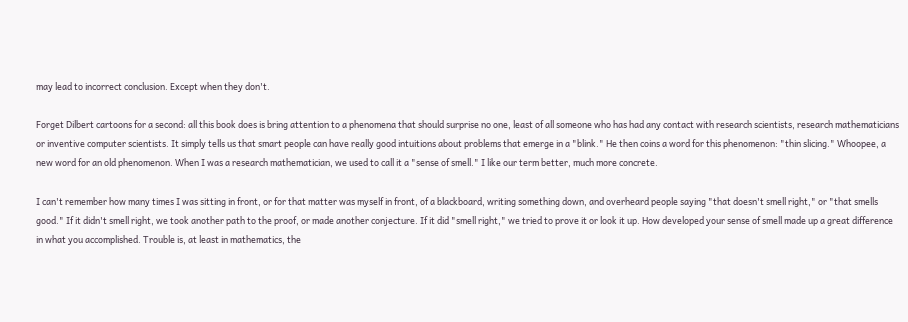may lead to incorrect conclusion. Except when they don't.

Forget Dilbert cartoons for a second: all this book does is bring attention to a phenomena that should surprise no one, least of all someone who has had any contact with research scientists, research mathematicians or inventive computer scientists. It simply tells us that smart people can have really good intuitions about problems that emerge in a "blink." He then coins a word for this phenomenon: "thin slicing." Whoopee, a new word for an old phenomenon. When I was a research mathematician, we used to call it a "sense of smell." I like our term better, much more concrete.

I can't remember how many times I was sitting in front, or for that matter was myself in front, of a blackboard, writing something down, and overheard people saying "that doesn't smell right," or "that smells good." If it didn't smell right, we took another path to the proof, or made another conjecture. If it did "smell right," we tried to prove it or look it up. How developed your sense of smell made up a great difference in what you accomplished. Trouble is, at least in mathematics, the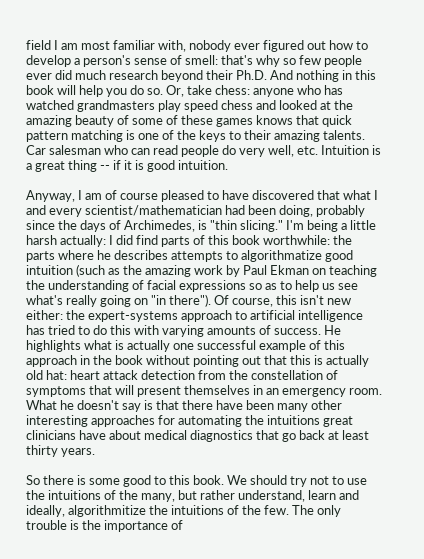field I am most familiar with, nobody ever figured out how to develop a person's sense of smell: that's why so few people ever did much research beyond their Ph.D. And nothing in this book will help you do so. Or, take chess: anyone who has watched grandmasters play speed chess and looked at the amazing beauty of some of these games knows that quick pattern matching is one of the keys to their amazing talents. Car salesman who can read people do very well, etc. Intuition is a great thing -- if it is good intuition.

Anyway, I am of course pleased to have discovered that what I and every scientist/mathematician had been doing, probably since the days of Archimedes, is "thin slicing." I'm being a little harsh actually: I did find parts of this book worthwhile: the parts where he describes attempts to algorithmatize good intuition (such as the amazing work by Paul Ekman on teaching the understanding of facial expressions so as to help us see what's really going on "in there"). Of course, this isn't new either: the expert-systems approach to artificial intelligence has tried to do this with varying amounts of success. He highlights what is actually one successful example of this approach in the book without pointing out that this is actually old hat: heart attack detection from the constellation of symptoms that will present themselves in an emergency room. What he doesn't say is that there have been many other interesting approaches for automating the intuitions great clinicians have about medical diagnostics that go back at least thirty years.

So there is some good to this book. We should try not to use the intuitions of the many, but rather understand, learn and ideally, algorithmitize the intuitions of the few. The only trouble is the importance of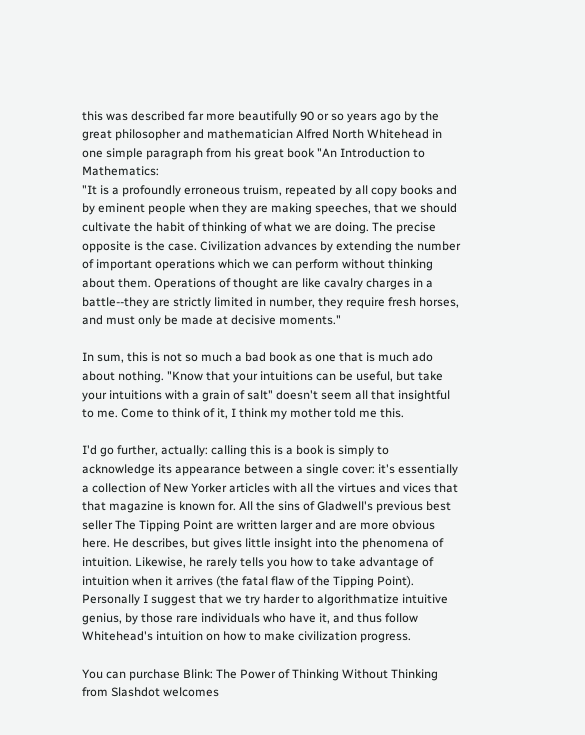this was described far more beautifully 90 or so years ago by the great philosopher and mathematician Alfred North Whitehead in one simple paragraph from his great book "An Introduction to Mathematics:
"It is a profoundly erroneous truism, repeated by all copy books and by eminent people when they are making speeches, that we should cultivate the habit of thinking of what we are doing. The precise opposite is the case. Civilization advances by extending the number of important operations which we can perform without thinking about them. Operations of thought are like cavalry charges in a battle--they are strictly limited in number, they require fresh horses, and must only be made at decisive moments."

In sum, this is not so much a bad book as one that is much ado about nothing. "Know that your intuitions can be useful, but take your intuitions with a grain of salt" doesn't seem all that insightful to me. Come to think of it, I think my mother told me this.

I'd go further, actually: calling this is a book is simply to acknowledge its appearance between a single cover: it's essentially a collection of New Yorker articles with all the virtues and vices that that magazine is known for. All the sins of Gladwell's previous best seller The Tipping Point are written larger and are more obvious here. He describes, but gives little insight into the phenomena of intuition. Likewise, he rarely tells you how to take advantage of intuition when it arrives (the fatal flaw of the Tipping Point). Personally I suggest that we try harder to algorithmatize intuitive genius, by those rare individuals who have it, and thus follow Whitehead's intuition on how to make civilization progress.

You can purchase Blink: The Power of Thinking Without Thinking from Slashdot welcomes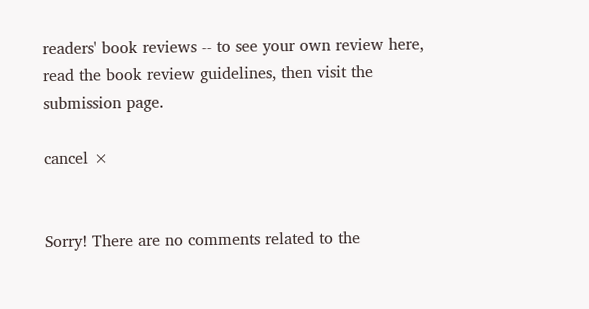readers' book reviews -- to see your own review here, read the book review guidelines, then visit the submission page.

cancel ×


Sorry! There are no comments related to the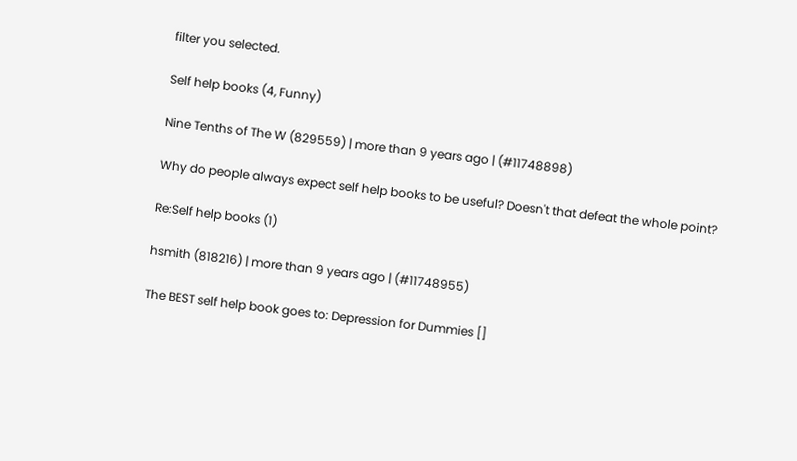filter you selected.

Self help books (4, Funny)

Nine Tenths of The W (829559) | more than 9 years ago | (#11748898)

Why do people always expect self help books to be useful? Doesn't that defeat the whole point?

Re:Self help books (1)

hsmith (818216) | more than 9 years ago | (#11748955)

The BEST self help book goes to: Depression for Dummies []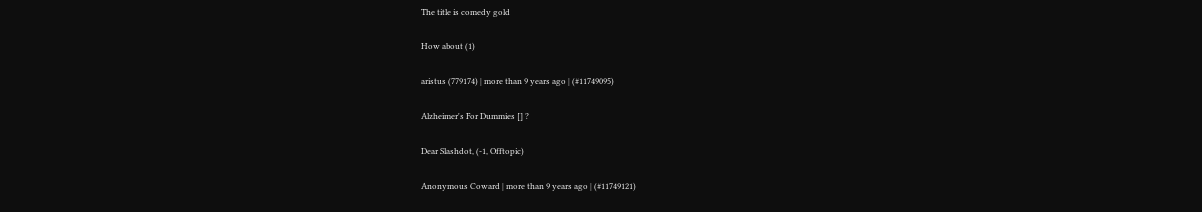The title is comedy gold

How about (1)

aristus (779174) | more than 9 years ago | (#11749095)

Alzheimer's For Dummies [] ?

Dear Slashdot, (-1, Offtopic)

Anonymous Coward | more than 9 years ago | (#11749121)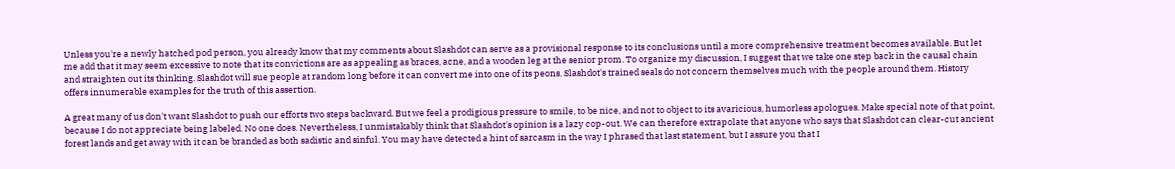Unless you're a newly hatched pod person, you already know that my comments about Slashdot can serve as a provisional response to its conclusions until a more comprehensive treatment becomes available. But let me add that it may seem excessive to note that its convictions are as appealing as braces, acne, and a wooden leg at the senior prom. To organize my discussion, I suggest that we take one step back in the causal chain and straighten out its thinking. Slashdot will sue people at random long before it can convert me into one of its peons. Slashdot's trained seals do not concern themselves much with the people around them. History offers innumerable examples for the truth of this assertion.

A great many of us don't want Slashdot to push our efforts two steps backward. But we feel a prodigious pressure to smile, to be nice, and not to object to its avaricious, humorless apologues. Make special note of that point, because I do not appreciate being labeled. No one does. Nevertheless, I unmistakably think that Slashdot's opinion is a lazy cop-out. We can therefore extrapolate that anyone who says that Slashdot can clear-cut ancient forest lands and get away with it can be branded as both sadistic and sinful. You may have detected a hint of sarcasm in the way I phrased that last statement, but I assure you that I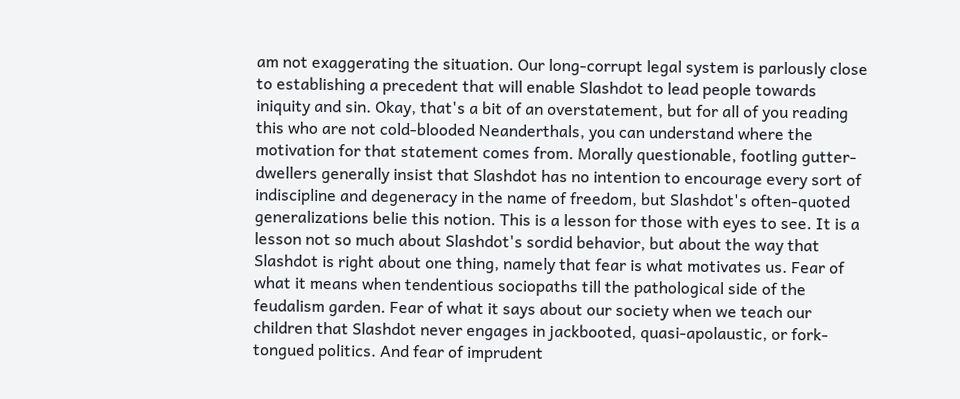am not exaggerating the situation. Our long-corrupt legal system is parlously close to establishing a precedent that will enable Slashdot to lead people towards iniquity and sin. Okay, that's a bit of an overstatement, but for all of you reading this who are not cold-blooded Neanderthals, you can understand where the motivation for that statement comes from. Morally questionable, footling gutter-dwellers generally insist that Slashdot has no intention to encourage every sort of indiscipline and degeneracy in the name of freedom, but Slashdot's often-quoted generalizations belie this notion. This is a lesson for those with eyes to see. It is a lesson not so much about Slashdot's sordid behavior, but about the way that Slashdot is right about one thing, namely that fear is what motivates us. Fear of what it means when tendentious sociopaths till the pathological side of the feudalism garden. Fear of what it says about our society when we teach our children that Slashdot never engages in jackbooted, quasi-apolaustic, or fork-tongued politics. And fear of imprudent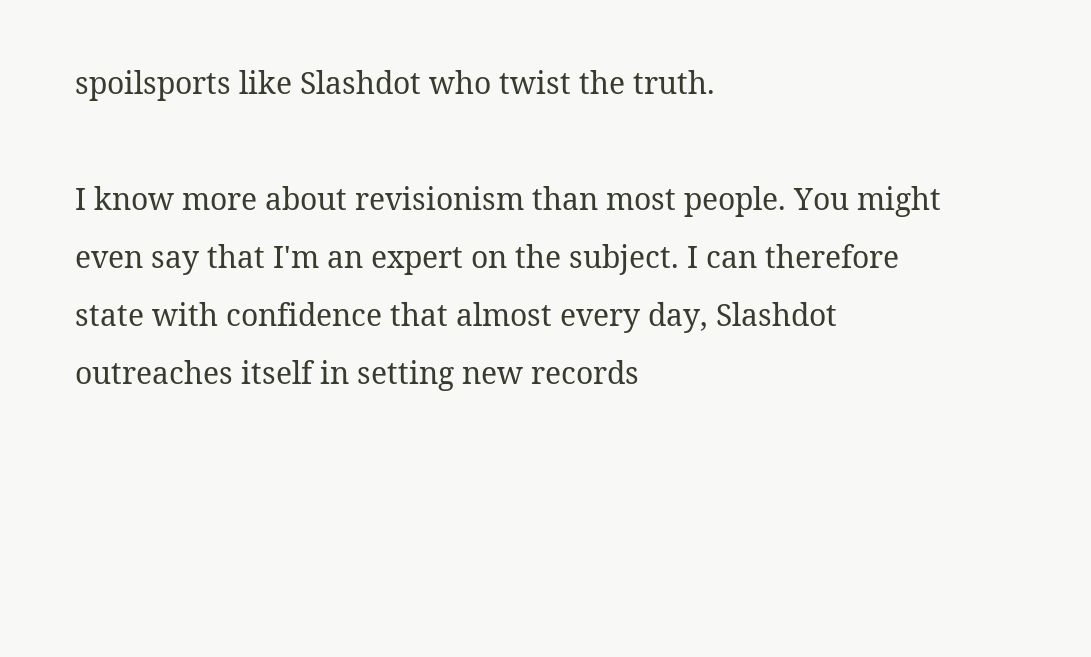spoilsports like Slashdot who twist the truth.

I know more about revisionism than most people. You might even say that I'm an expert on the subject. I can therefore state with confidence that almost every day, Slashdot outreaches itself in setting new records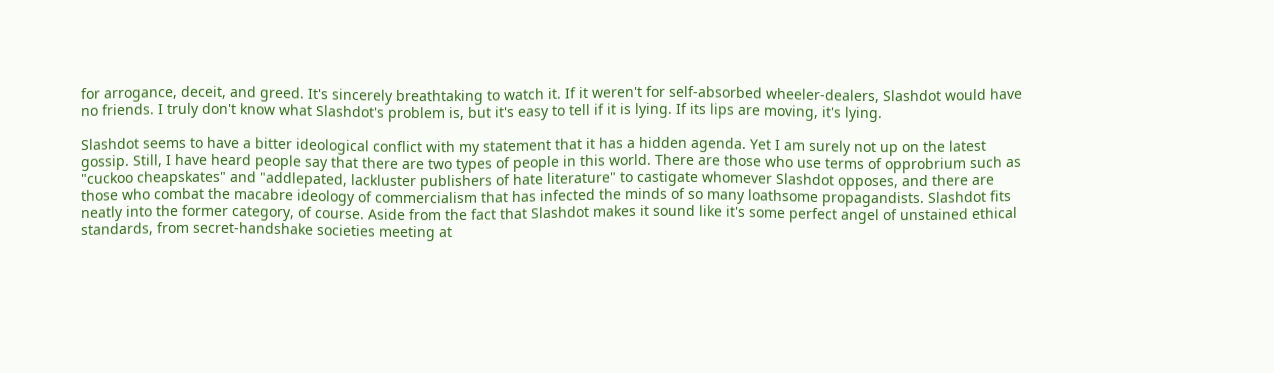for arrogance, deceit, and greed. It's sincerely breathtaking to watch it. If it weren't for self-absorbed wheeler-dealers, Slashdot would have no friends. I truly don't know what Slashdot's problem is, but it's easy to tell if it is lying. If its lips are moving, it's lying.

Slashdot seems to have a bitter ideological conflict with my statement that it has a hidden agenda. Yet I am surely not up on the latest gossip. Still, I have heard people say that there are two types of people in this world. There are those who use terms of opprobrium such as "cuckoo cheapskates" and "addlepated, lackluster publishers of hate literature" to castigate whomever Slashdot opposes, and there are those who combat the macabre ideology of commercialism that has infected the minds of so many loathsome propagandists. Slashdot fits neatly into the former category, of course. Aside from the fact that Slashdot makes it sound like it's some perfect angel of unstained ethical standards, from secret-handshake societies meeting at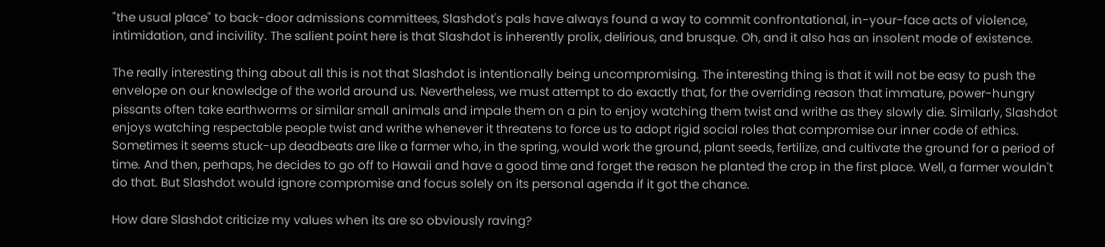"the usual place" to back-door admissions committees, Slashdot's pals have always found a way to commit confrontational, in-your-face acts of violence, intimidation, and incivility. The salient point here is that Slashdot is inherently prolix, delirious, and brusque. Oh, and it also has an insolent mode of existence.

The really interesting thing about all this is not that Slashdot is intentionally being uncompromising. The interesting thing is that it will not be easy to push the envelope on our knowledge of the world around us. Nevertheless, we must attempt to do exactly that, for the overriding reason that immature, power-hungry pissants often take earthworms or similar small animals and impale them on a pin to enjoy watching them twist and writhe as they slowly die. Similarly, Slashdot enjoys watching respectable people twist and writhe whenever it threatens to force us to adopt rigid social roles that compromise our inner code of ethics. Sometimes it seems stuck-up deadbeats are like a farmer who, in the spring, would work the ground, plant seeds, fertilize, and cultivate the ground for a period of time. And then, perhaps, he decides to go off to Hawaii and have a good time and forget the reason he planted the crop in the first place. Well, a farmer wouldn't do that. But Slashdot would ignore compromise and focus solely on its personal agenda if it got the chance.

How dare Slashdot criticize my values when its are so obviously raving?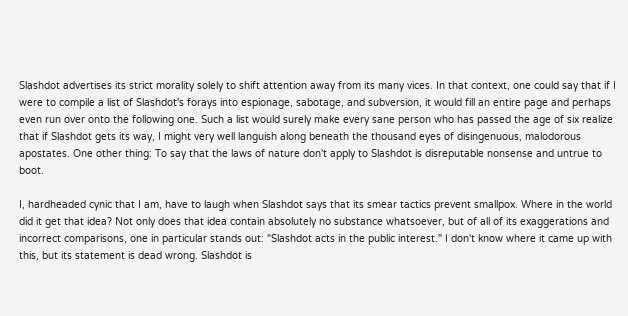Slashdot advertises its strict morality solely to shift attention away from its many vices. In that context, one could say that if I were to compile a list of Slashdot's forays into espionage, sabotage, and subversion, it would fill an entire page and perhaps even run over onto the following one. Such a list would surely make every sane person who has passed the age of six realize that if Slashdot gets its way, I might very well languish along beneath the thousand eyes of disingenuous, malodorous apostates. One other thing: To say that the laws of nature don't apply to Slashdot is disreputable nonsense and untrue to boot.

I, hardheaded cynic that I am, have to laugh when Slashdot says that its smear tactics prevent smallpox. Where in the world did it get that idea? Not only does that idea contain absolutely no substance whatsoever, but of all of its exaggerations and incorrect comparisons, one in particular stands out: "Slashdot acts in the public interest." I don't know where it came up with this, but its statement is dead wrong. Slashdot is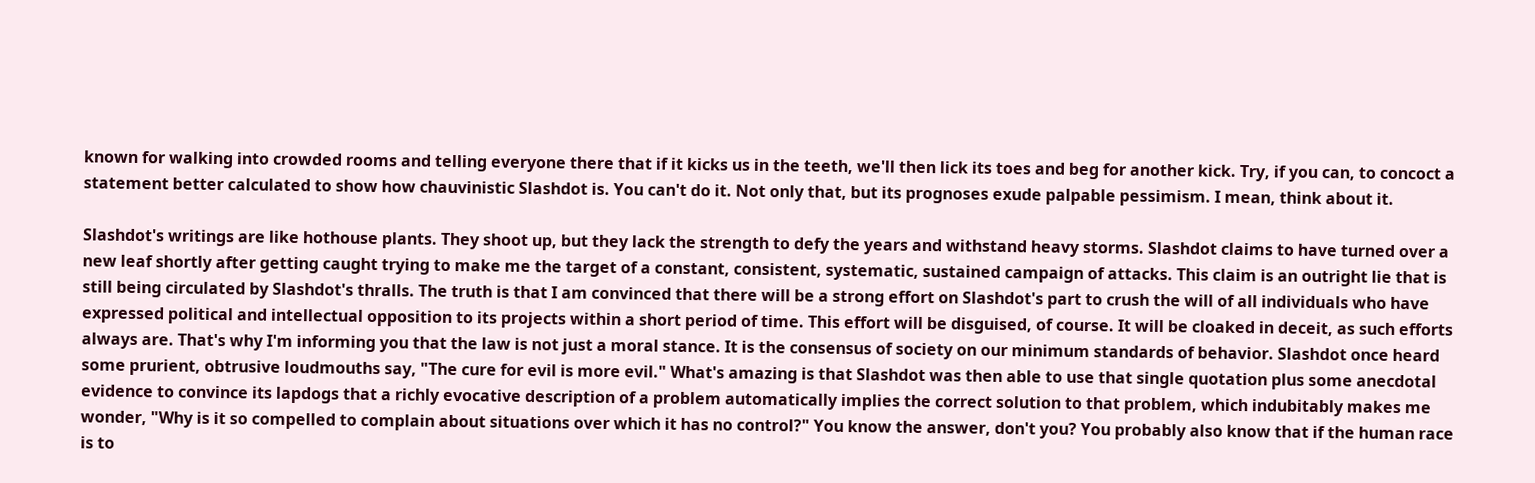known for walking into crowded rooms and telling everyone there that if it kicks us in the teeth, we'll then lick its toes and beg for another kick. Try, if you can, to concoct a statement better calculated to show how chauvinistic Slashdot is. You can't do it. Not only that, but its prognoses exude palpable pessimism. I mean, think about it.

Slashdot's writings are like hothouse plants. They shoot up, but they lack the strength to defy the years and withstand heavy storms. Slashdot claims to have turned over a new leaf shortly after getting caught trying to make me the target of a constant, consistent, systematic, sustained campaign of attacks. This claim is an outright lie that is still being circulated by Slashdot's thralls. The truth is that I am convinced that there will be a strong effort on Slashdot's part to crush the will of all individuals who have expressed political and intellectual opposition to its projects within a short period of time. This effort will be disguised, of course. It will be cloaked in deceit, as such efforts always are. That's why I'm informing you that the law is not just a moral stance. It is the consensus of society on our minimum standards of behavior. Slashdot once heard some prurient, obtrusive loudmouths say, "The cure for evil is more evil." What's amazing is that Slashdot was then able to use that single quotation plus some anecdotal evidence to convince its lapdogs that a richly evocative description of a problem automatically implies the correct solution to that problem, which indubitably makes me wonder, "Why is it so compelled to complain about situations over which it has no control?" You know the answer, don't you? You probably also know that if the human race is to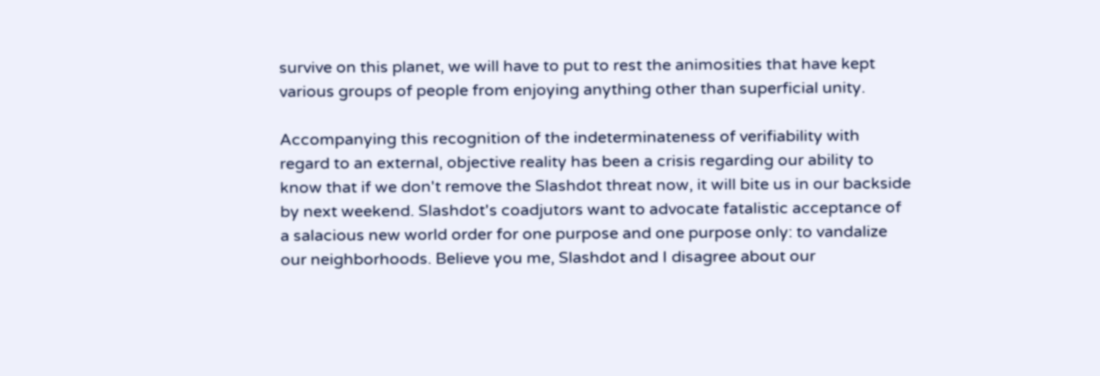survive on this planet, we will have to put to rest the animosities that have kept various groups of people from enjoying anything other than superficial unity.

Accompanying this recognition of the indeterminateness of verifiability with regard to an external, objective reality has been a crisis regarding our ability to know that if we don't remove the Slashdot threat now, it will bite us in our backside by next weekend. Slashdot's coadjutors want to advocate fatalistic acceptance of a salacious new world order for one purpose and one purpose only: to vandalize our neighborhoods. Believe you me, Slashdot and I disagree about our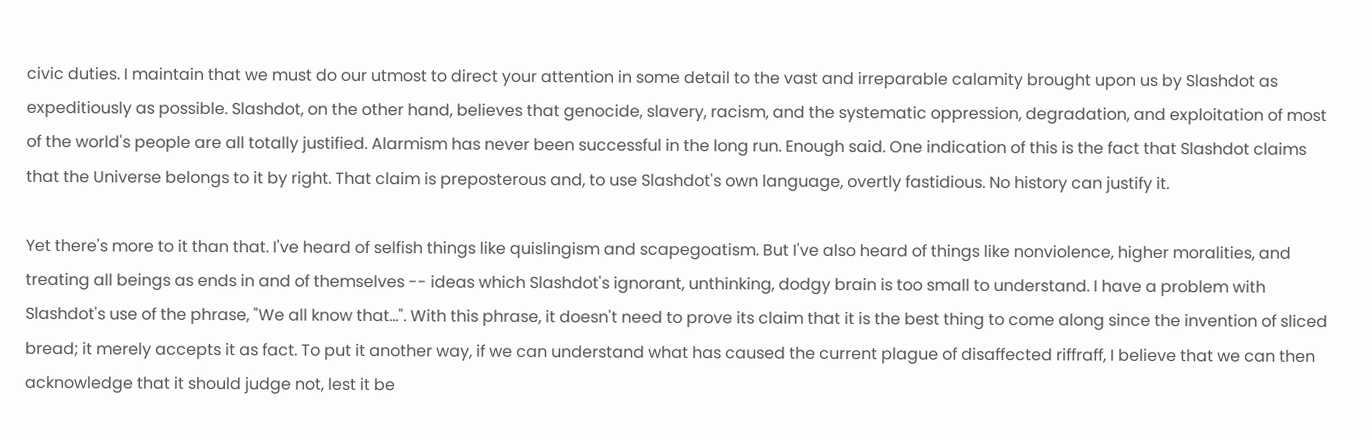civic duties. I maintain that we must do our utmost to direct your attention in some detail to the vast and irreparable calamity brought upon us by Slashdot as expeditiously as possible. Slashdot, on the other hand, believes that genocide, slavery, racism, and the systematic oppression, degradation, and exploitation of most of the world's people are all totally justified. Alarmism has never been successful in the long run. Enough said. One indication of this is the fact that Slashdot claims that the Universe belongs to it by right. That claim is preposterous and, to use Slashdot's own language, overtly fastidious. No history can justify it.

Yet there's more to it than that. I've heard of selfish things like quislingism and scapegoatism. But I've also heard of things like nonviolence, higher moralities, and treating all beings as ends in and of themselves -- ideas which Slashdot's ignorant, unthinking, dodgy brain is too small to understand. I have a problem with Slashdot's use of the phrase, "We all know that...". With this phrase, it doesn't need to prove its claim that it is the best thing to come along since the invention of sliced bread; it merely accepts it as fact. To put it another way, if we can understand what has caused the current plague of disaffected riffraff, I believe that we can then acknowledge that it should judge not, lest it be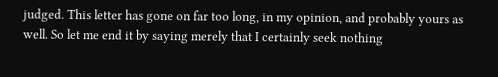judged. This letter has gone on far too long, in my opinion, and probably yours as well. So let me end it by saying merely that I certainly seek nothing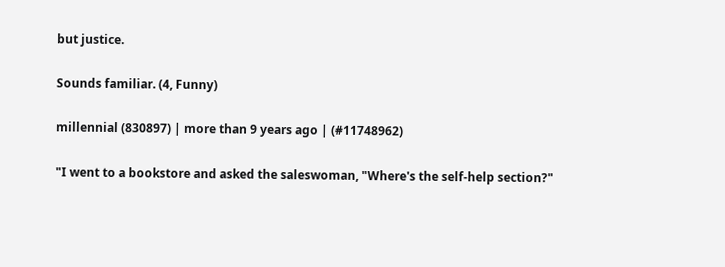but justice.

Sounds familiar. (4, Funny)

millennial (830897) | more than 9 years ago | (#11748962)

"I went to a bookstore and asked the saleswoman, "Where's the self-help section?"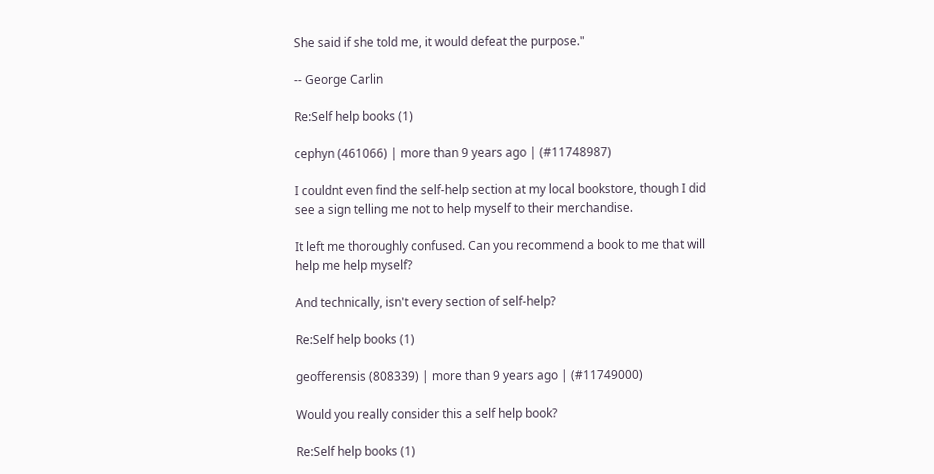She said if she told me, it would defeat the purpose."

-- George Carlin

Re:Self help books (1)

cephyn (461066) | more than 9 years ago | (#11748987)

I couldnt even find the self-help section at my local bookstore, though I did see a sign telling me not to help myself to their merchandise.

It left me thoroughly confused. Can you recommend a book to me that will help me help myself?

And technically, isn't every section of self-help?

Re:Self help books (1)

geofferensis (808339) | more than 9 years ago | (#11749000)

Would you really consider this a self help book?

Re:Self help books (1)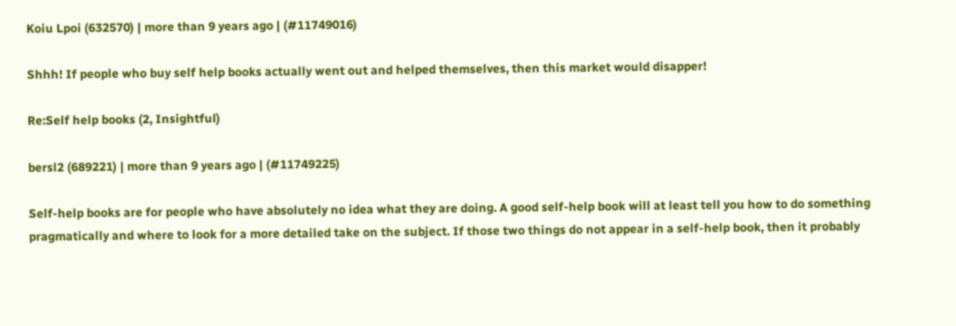Koiu Lpoi (632570) | more than 9 years ago | (#11749016)

Shhh! If people who buy self help books actually went out and helped themselves, then this market would disapper!

Re:Self help books (2, Insightful)

bersl2 (689221) | more than 9 years ago | (#11749225)

Self-help books are for people who have absolutely no idea what they are doing. A good self-help book will at least tell you how to do something pragmatically and where to look for a more detailed take on the subject. If those two things do not appear in a self-help book, then it probably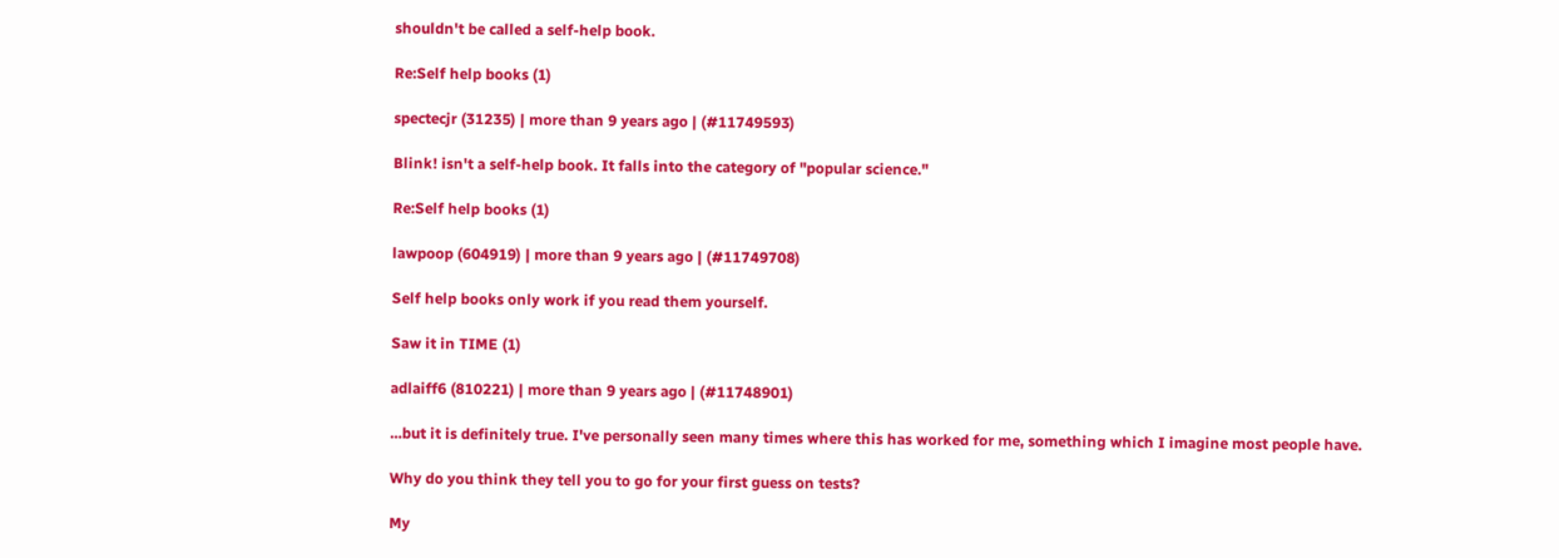shouldn't be called a self-help book.

Re:Self help books (1)

spectecjr (31235) | more than 9 years ago | (#11749593)

Blink! isn't a self-help book. It falls into the category of "popular science."

Re:Self help books (1)

lawpoop (604919) | more than 9 years ago | (#11749708)

Self help books only work if you read them yourself.

Saw it in TIME (1)

adlaiff6 (810221) | more than 9 years ago | (#11748901)

...but it is definitely true. I've personally seen many times where this has worked for me, something which I imagine most people have.

Why do you think they tell you to go for your first guess on tests?

My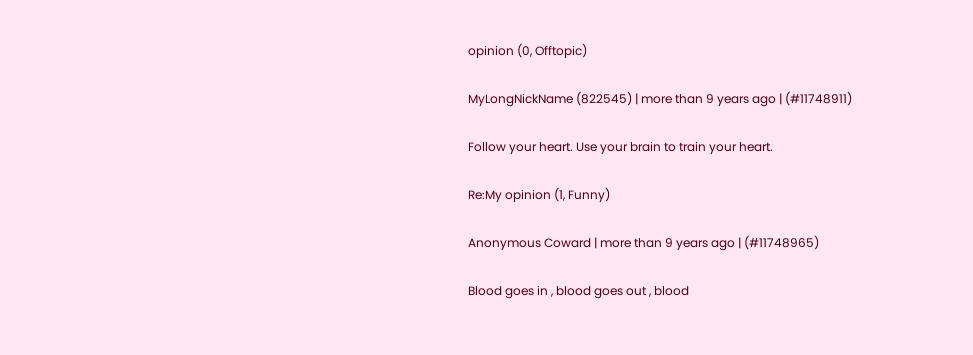opinion (0, Offtopic)

MyLongNickName (822545) | more than 9 years ago | (#11748911)

Follow your heart. Use your brain to train your heart.

Re:My opinion (1, Funny)

Anonymous Coward | more than 9 years ago | (#11748965)

Blood goes in , blood goes out , blood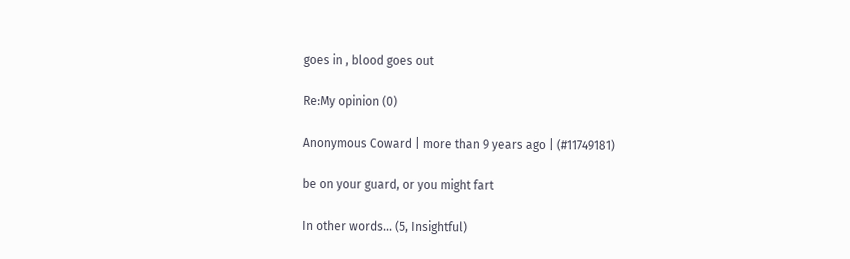goes in , blood goes out

Re:My opinion (0)

Anonymous Coward | more than 9 years ago | (#11749181)

be on your guard, or you might fart

In other words... (5, Insightful)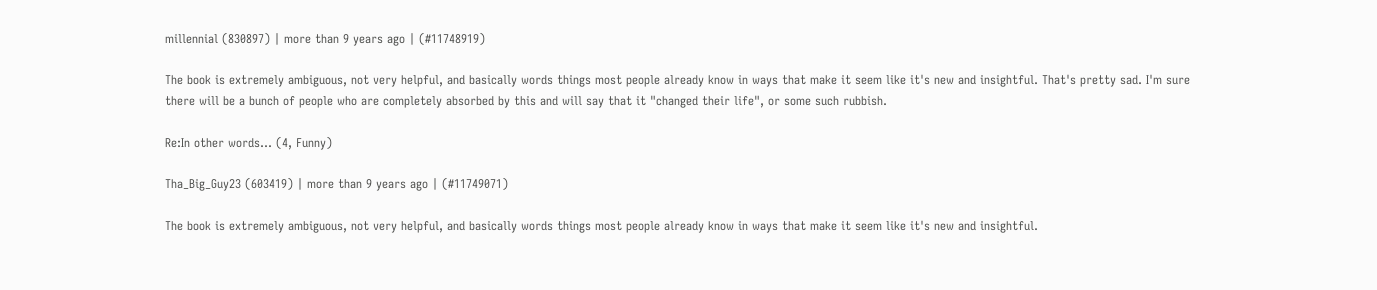millennial (830897) | more than 9 years ago | (#11748919)

The book is extremely ambiguous, not very helpful, and basically words things most people already know in ways that make it seem like it's new and insightful. That's pretty sad. I'm sure there will be a bunch of people who are completely absorbed by this and will say that it "changed their life", or some such rubbish.

Re:In other words... (4, Funny)

Tha_Big_Guy23 (603419) | more than 9 years ago | (#11749071)

The book is extremely ambiguous, not very helpful, and basically words things most people already know in ways that make it seem like it's new and insightful.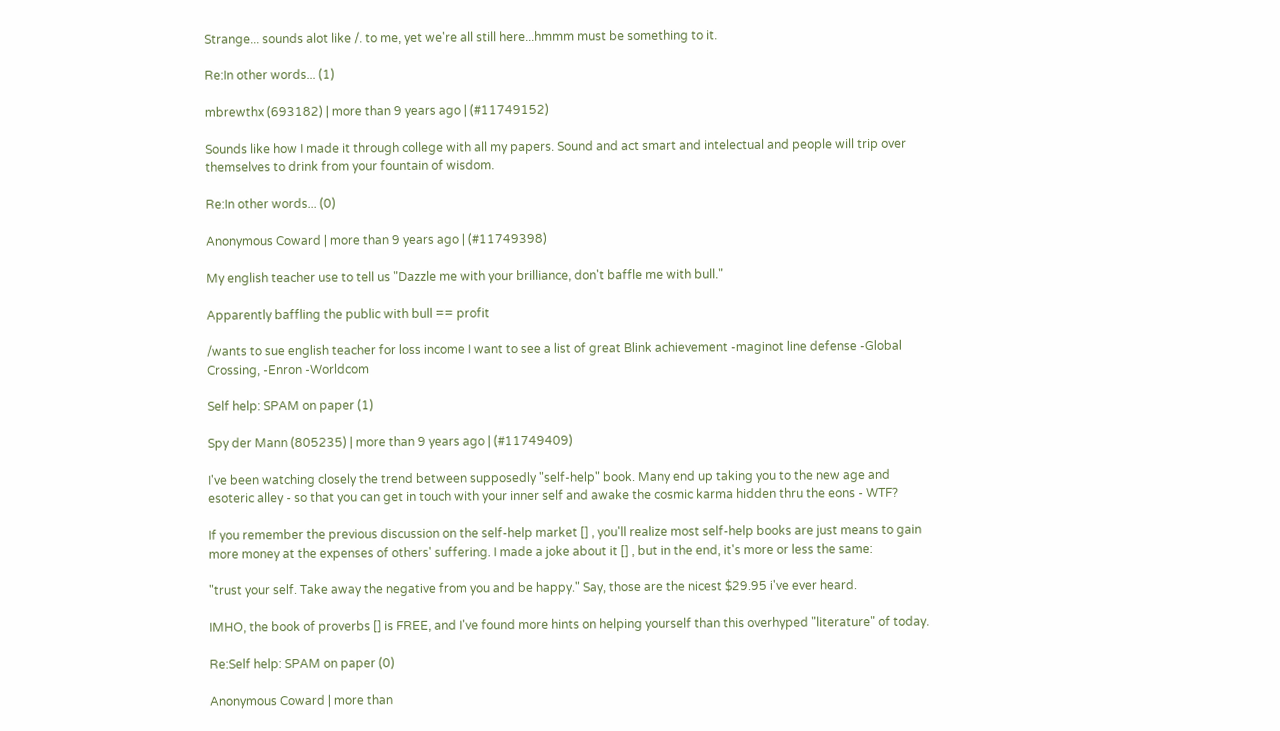Strange... sounds alot like /. to me, yet we're all still here...hmmm must be something to it.

Re:In other words... (1)

mbrewthx (693182) | more than 9 years ago | (#11749152)

Sounds like how I made it through college with all my papers. Sound and act smart and intelectual and people will trip over themselves to drink from your fountain of wisdom.

Re:In other words... (0)

Anonymous Coward | more than 9 years ago | (#11749398)

My english teacher use to tell us "Dazzle me with your brilliance, don't baffle me with bull."

Apparently baffling the public with bull == profit

/wants to sue english teacher for loss income I want to see a list of great Blink achievement -maginot line defense -Global Crossing, -Enron -Worldcom

Self help: SPAM on paper (1)

Spy der Mann (805235) | more than 9 years ago | (#11749409)

I've been watching closely the trend between supposedly "self-help" book. Many end up taking you to the new age and esoteric alley - so that you can get in touch with your inner self and awake the cosmic karma hidden thru the eons - WTF?

If you remember the previous discussion on the self-help market [] , you'll realize most self-help books are just means to gain more money at the expenses of others' suffering. I made a joke about it [] , but in the end, it's more or less the same:

"trust your self. Take away the negative from you and be happy." Say, those are the nicest $29.95 i've ever heard.

IMHO, the book of proverbs [] is FREE, and I've found more hints on helping yourself than this overhyped "literature" of today.

Re:Self help: SPAM on paper (0)

Anonymous Coward | more than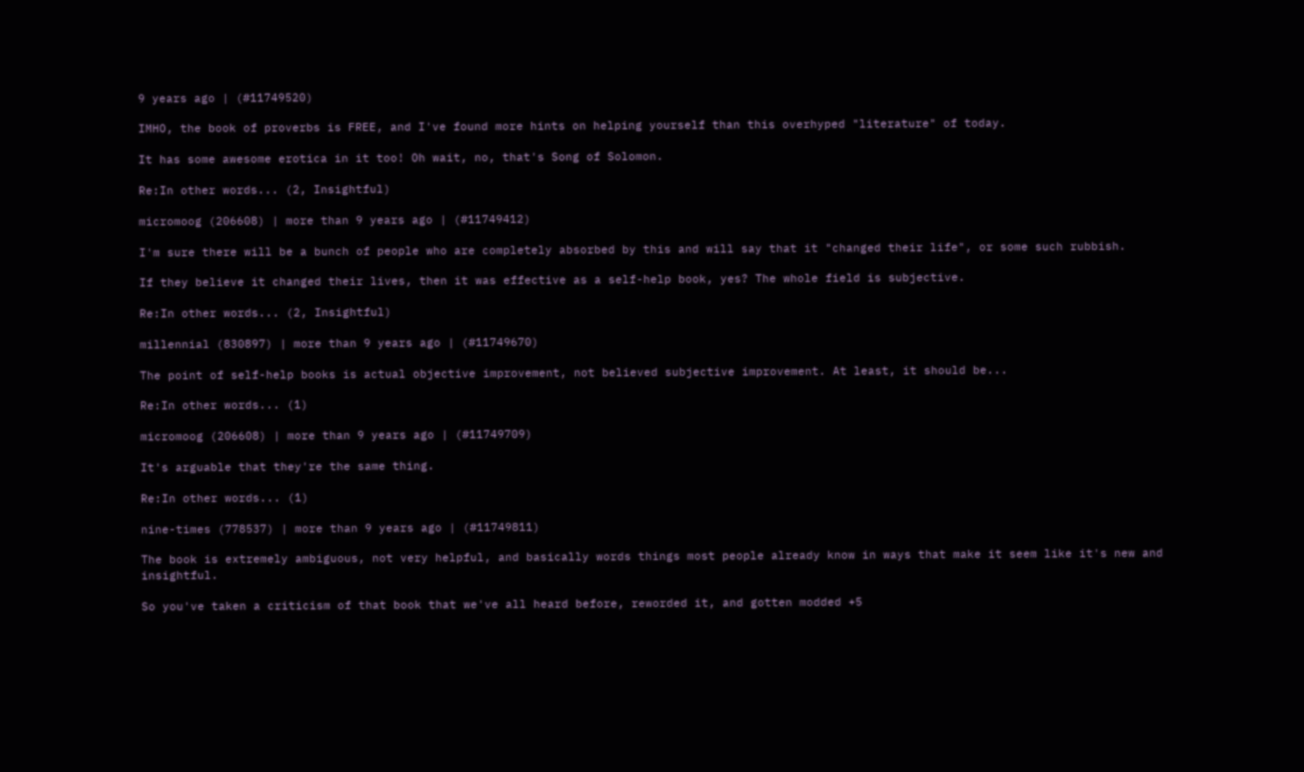9 years ago | (#11749520)

IMHO, the book of proverbs is FREE, and I've found more hints on helping yourself than this overhyped "literature" of today.

It has some awesome erotica in it too! Oh wait, no, that's Song of Solomon.

Re:In other words... (2, Insightful)

micromoog (206608) | more than 9 years ago | (#11749412)

I'm sure there will be a bunch of people who are completely absorbed by this and will say that it "changed their life", or some such rubbish.

If they believe it changed their lives, then it was effective as a self-help book, yes? The whole field is subjective.

Re:In other words... (2, Insightful)

millennial (830897) | more than 9 years ago | (#11749670)

The point of self-help books is actual objective improvement, not believed subjective improvement. At least, it should be...

Re:In other words... (1)

micromoog (206608) | more than 9 years ago | (#11749709)

It's arguable that they're the same thing.

Re:In other words... (1)

nine-times (778537) | more than 9 years ago | (#11749811)

The book is extremely ambiguous, not very helpful, and basically words things most people already know in ways that make it seem like it's new and insightful.

So you've taken a criticism of that book that we've all heard before, reworded it, and gotten modded +5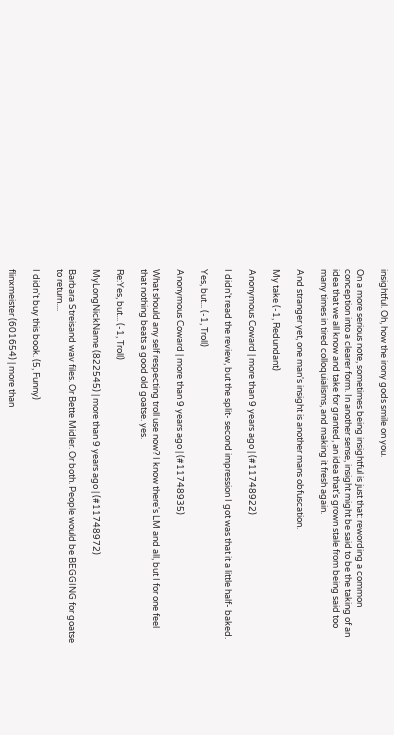insightful. Oh, how the irony gods smile on you.

On a more serious note, sometimes being insightful is just that: rewording a common conception into a clearer form. In another sense, insight might be said to be the taking of an idea that we all know and take for granted, an idea that's grown stale from being said too many times in tired colloquialisms, and making it fresh again.

And stranger yet, one man's insight is another mans obfuscation.

My take (-1, Redundant)

Anonymous Coward | more than 9 years ago | (#11748922)

I didn't read the review, but the split- second impression I got was that it a little half- baked.

Yes, but... (-1, Troll)

Anonymous Coward | more than 9 years ago | (#11748935)

What should any self respecting troll use now? I know there's LM and all, but I for one feel that nothing beats a good old goatse. yes.

Re:Yes, but... (-1, Troll)

MyLongNickName (822545) | more than 9 years ago | (#11748972)

Barbara Streisand wav files. Or Bette Midler. Or both. People would be BEGGING for goatse to return....

I didn't buy this book. (5, Funny)

flinxmeister (601654) | more than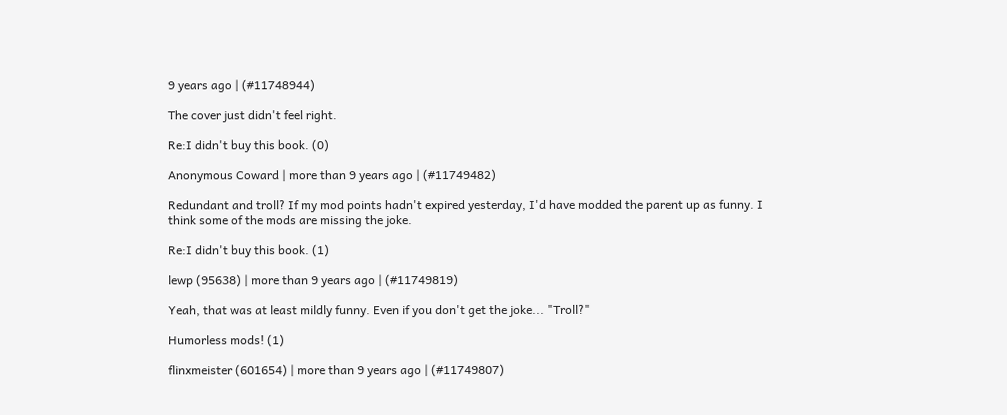9 years ago | (#11748944)

The cover just didn't feel right.

Re:I didn't buy this book. (0)

Anonymous Coward | more than 9 years ago | (#11749482)

Redundant and troll? If my mod points hadn't expired yesterday, I'd have modded the parent up as funny. I think some of the mods are missing the joke.

Re:I didn't buy this book. (1)

lewp (95638) | more than 9 years ago | (#11749819)

Yeah, that was at least mildly funny. Even if you don't get the joke... "Troll?"

Humorless mods! (1)

flinxmeister (601654) | more than 9 years ago | (#11749807)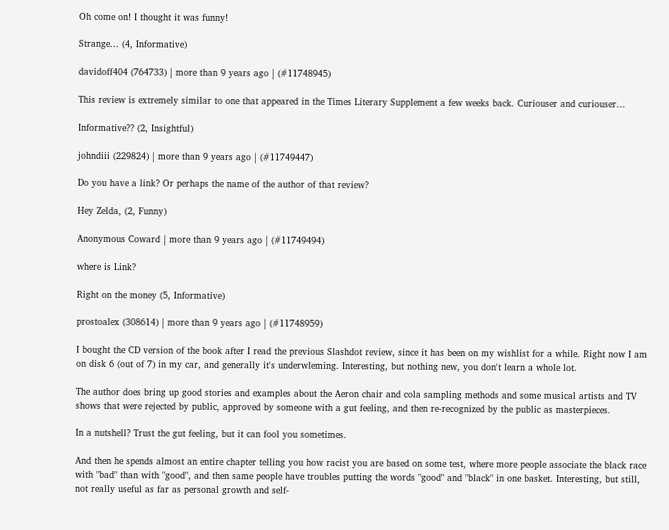Oh come on! I thought it was funny!

Strange... (4, Informative)

davidoff404 (764733) | more than 9 years ago | (#11748945)

This review is extremely similar to one that appeared in the Times Literary Supplement a few weeks back. Curiouser and curiouser...

Informative?? (2, Insightful)

johndiii (229824) | more than 9 years ago | (#11749447)

Do you have a link? Or perhaps the name of the author of that review?

Hey Zelda, (2, Funny)

Anonymous Coward | more than 9 years ago | (#11749494)

where is Link?

Right on the money (5, Informative)

prostoalex (308614) | more than 9 years ago | (#11748959)

I bought the CD version of the book after I read the previous Slashdot review, since it has been on my wishlist for a while. Right now I am on disk 6 (out of 7) in my car, and generally it's underwleming. Interesting, but nothing new, you don't learn a whole lot.

The author does bring up good stories and examples about the Aeron chair and cola sampling methods and some musical artists and TV shows that were rejected by public, approved by someone with a gut feeling, and then re-recognized by the public as masterpieces.

In a nutshell? Trust the gut feeling, but it can fool you sometimes.

And then he spends almost an entire chapter telling you how racist you are based on some test, where more people associate the black race with "bad" than with "good", and then same people have troubles putting the words "good" and "black" in one basket. Interesting, but still, not really useful as far as personal growth and self-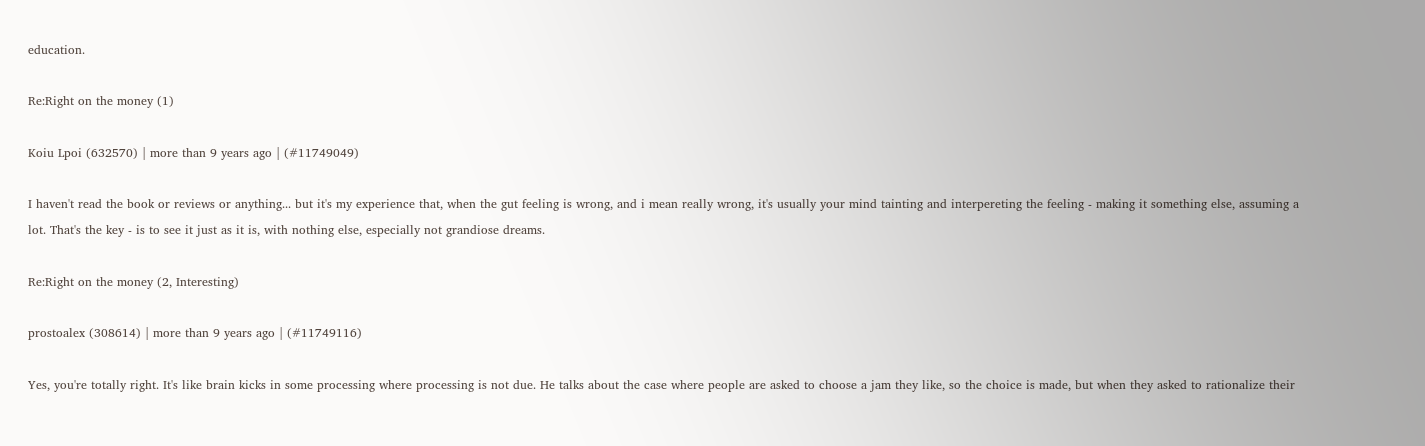education.

Re:Right on the money (1)

Koiu Lpoi (632570) | more than 9 years ago | (#11749049)

I haven't read the book or reviews or anything... but it's my experience that, when the gut feeling is wrong, and i mean really wrong, it's usually your mind tainting and interpereting the feeling - making it something else, assuming a lot. That's the key - is to see it just as it is, with nothing else, especially not grandiose dreams.

Re:Right on the money (2, Interesting)

prostoalex (308614) | more than 9 years ago | (#11749116)

Yes, you're totally right. It's like brain kicks in some processing where processing is not due. He talks about the case where people are asked to choose a jam they like, so the choice is made, but when they asked to rationalize their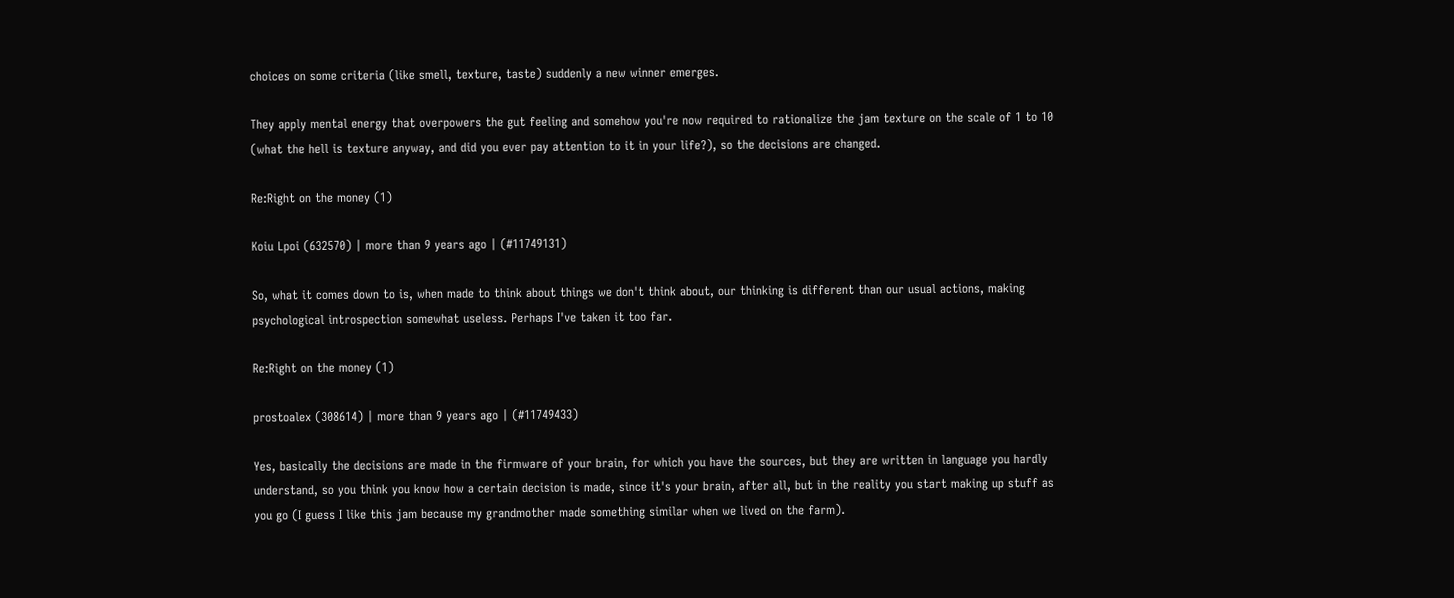choices on some criteria (like smell, texture, taste) suddenly a new winner emerges.

They apply mental energy that overpowers the gut feeling and somehow you're now required to rationalize the jam texture on the scale of 1 to 10 (what the hell is texture anyway, and did you ever pay attention to it in your life?), so the decisions are changed.

Re:Right on the money (1)

Koiu Lpoi (632570) | more than 9 years ago | (#11749131)

So, what it comes down to is, when made to think about things we don't think about, our thinking is different than our usual actions, making psychological introspection somewhat useless. Perhaps I've taken it too far.

Re:Right on the money (1)

prostoalex (308614) | more than 9 years ago | (#11749433)

Yes, basically the decisions are made in the firmware of your brain, for which you have the sources, but they are written in language you hardly understand, so you think you know how a certain decision is made, since it's your brain, after all, but in the reality you start making up stuff as you go (I guess I like this jam because my grandmother made something similar when we lived on the farm).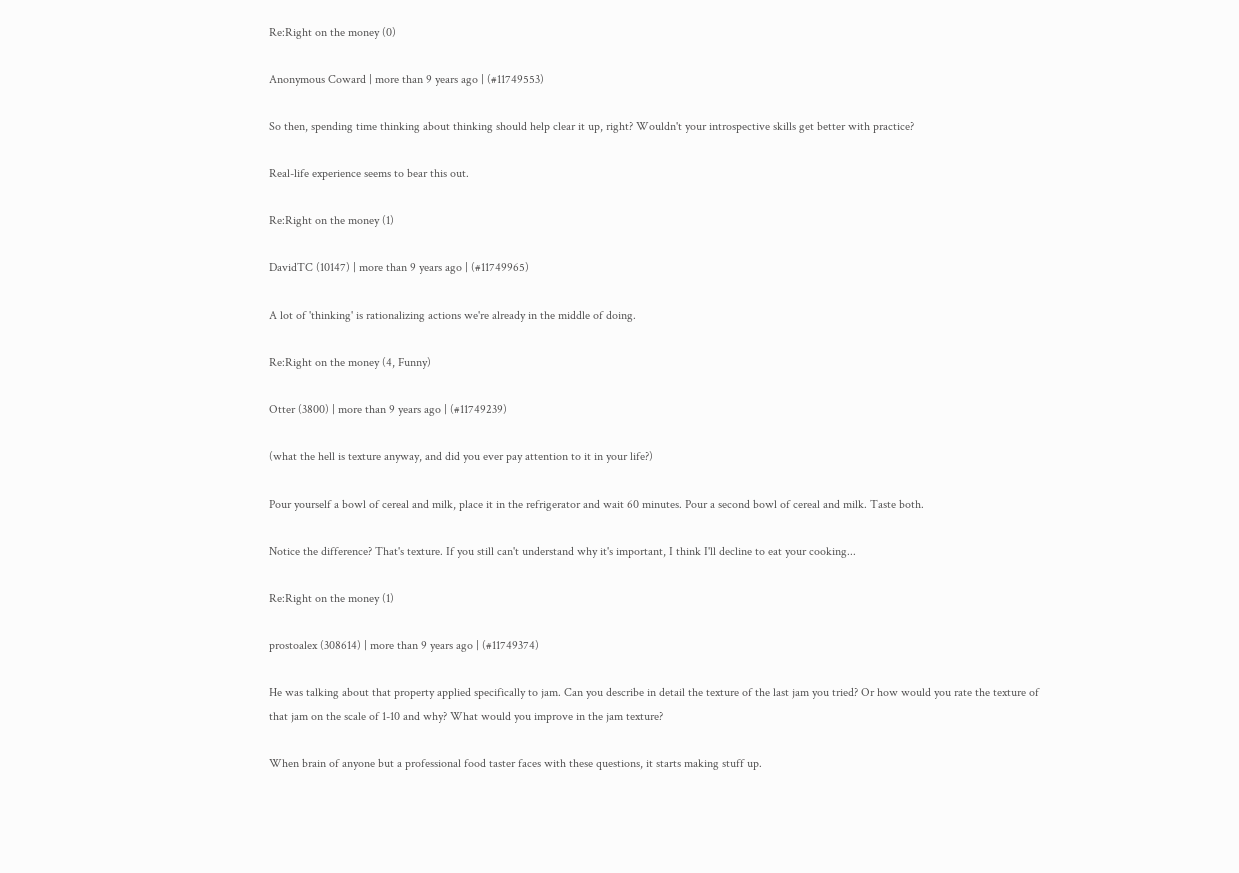Re:Right on the money (0)

Anonymous Coward | more than 9 years ago | (#11749553)

So then, spending time thinking about thinking should help clear it up, right? Wouldn't your introspective skills get better with practice?

Real-life experience seems to bear this out.

Re:Right on the money (1)

DavidTC (10147) | more than 9 years ago | (#11749965)

A lot of 'thinking' is rationalizing actions we're already in the middle of doing.

Re:Right on the money (4, Funny)

Otter (3800) | more than 9 years ago | (#11749239)

(what the hell is texture anyway, and did you ever pay attention to it in your life?)

Pour yourself a bowl of cereal and milk, place it in the refrigerator and wait 60 minutes. Pour a second bowl of cereal and milk. Taste both.

Notice the difference? That's texture. If you still can't understand why it's important, I think I'll decline to eat your cooking...

Re:Right on the money (1)

prostoalex (308614) | more than 9 years ago | (#11749374)

He was talking about that property applied specifically to jam. Can you describe in detail the texture of the last jam you tried? Or how would you rate the texture of that jam on the scale of 1-10 and why? What would you improve in the jam texture?

When brain of anyone but a professional food taster faces with these questions, it starts making stuff up.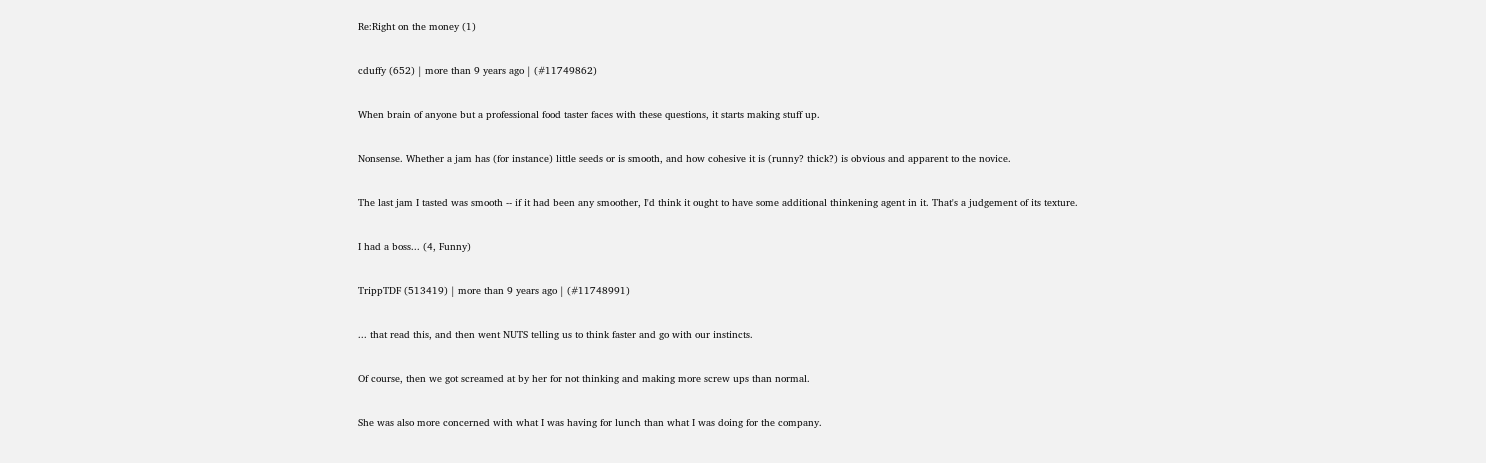Re:Right on the money (1)

cduffy (652) | more than 9 years ago | (#11749862)

When brain of anyone but a professional food taster faces with these questions, it starts making stuff up.

Nonsense. Whether a jam has (for instance) little seeds or is smooth, and how cohesive it is (runny? thick?) is obvious and apparent to the novice.

The last jam I tasted was smooth -- if it had been any smoother, I'd think it ought to have some additional thinkening agent in it. That's a judgement of its texture.

I had a boss... (4, Funny)

TrippTDF (513419) | more than 9 years ago | (#11748991)

... that read this, and then went NUTS telling us to think faster and go with our instincts.

Of course, then we got screamed at by her for not thinking and making more screw ups than normal.

She was also more concerned with what I was having for lunch than what I was doing for the company.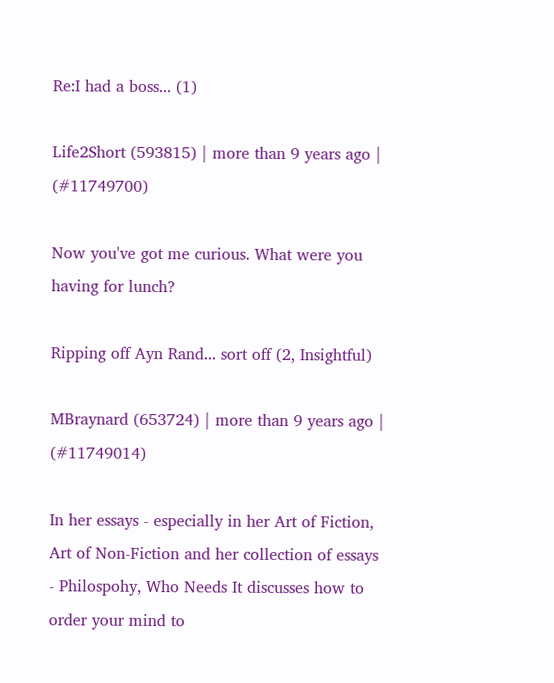Re:I had a boss... (1)

Life2Short (593815) | more than 9 years ago | (#11749700)

Now you've got me curious. What were you having for lunch?

Ripping off Ayn Rand... sort off (2, Insightful)

MBraynard (653724) | more than 9 years ago | (#11749014)

In her essays - especially in her Art of Fiction, Art of Non-Fiction and her collection of essays - Philospohy, Who Needs It discusses how to order your mind to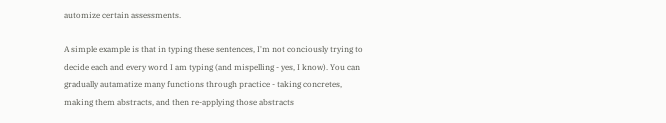automize certain assessments.

A simple example is that in typing these sentences, I'm not conciously trying to decide each and every word I am typing (and mispelling - yes, I know). You can gradually autamatize many functions through practice - taking concretes, making them abstracts, and then re-applying those abstracts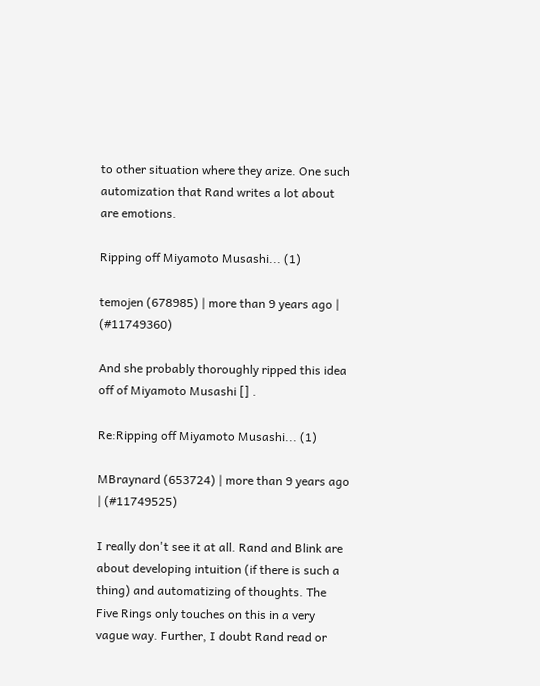to other situation where they arize. One such automization that Rand writes a lot about are emotions.

Ripping off Miyamoto Musashi... (1)

temojen (678985) | more than 9 years ago | (#11749360)

And she probably thoroughly ripped this idea off of Miyamoto Musashi [] .

Re:Ripping off Miyamoto Musashi... (1)

MBraynard (653724) | more than 9 years ago | (#11749525)

I really don't see it at all. Rand and Blink are about developing intuition (if there is such a thing) and automatizing of thoughts. The Five Rings only touches on this in a very vague way. Further, I doubt Rand read or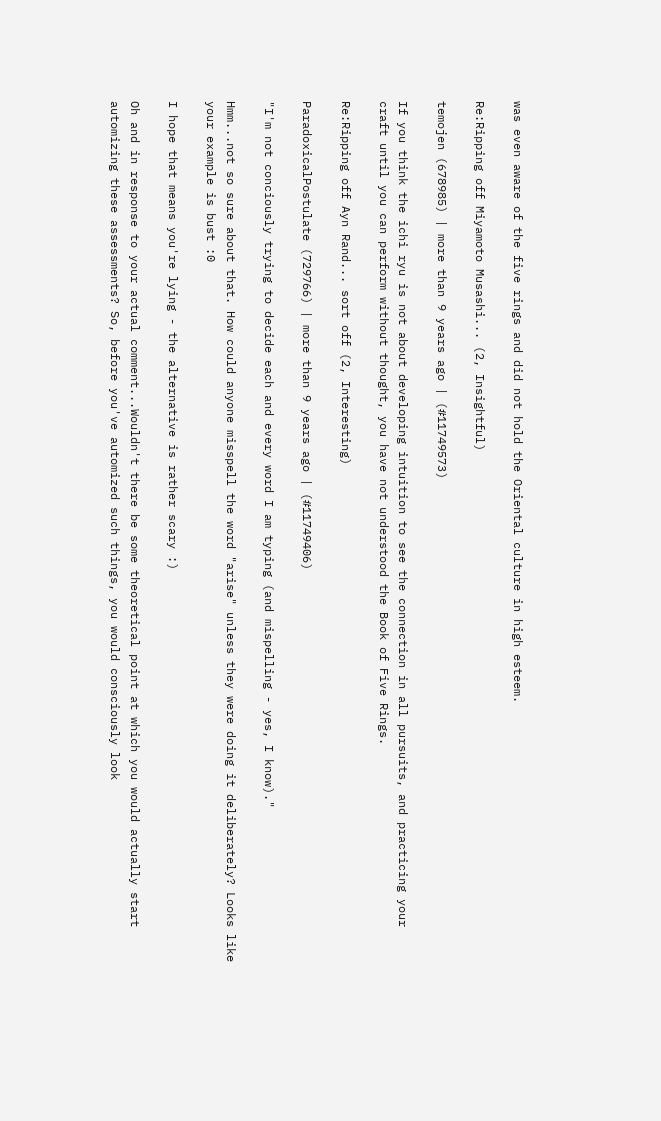was even aware of the five rings and did not hold the Oriental culture in high esteem.

Re:Ripping off Miyamoto Musashi... (2, Insightful)

temojen (678985) | more than 9 years ago | (#11749573)

If you think the ichi ryu is not about developing intuition to see the connection in all pursuits, and practicing your craft until you can perform without thought, you have not understood the Book of Five Rings.

Re:Ripping off Ayn Rand... sort off (2, Interesting)

ParadoxicalPostulate (729766) | more than 9 years ago | (#11749406)

"I'm not conciously trying to decide each and every word I am typing (and mispelling - yes, I know)."

Hmm...not so sure about that. How could anyone misspell the word "arise" unless they were doing it deliberately? Looks like your example is bust :0

I hope that means you're lying - the alternative is rather scary :)

Oh and in response to your actual comment...Wouldn't there be some theoretical point at which you would actually start automizing these assessments? So, before you've automized such things, you would consciously look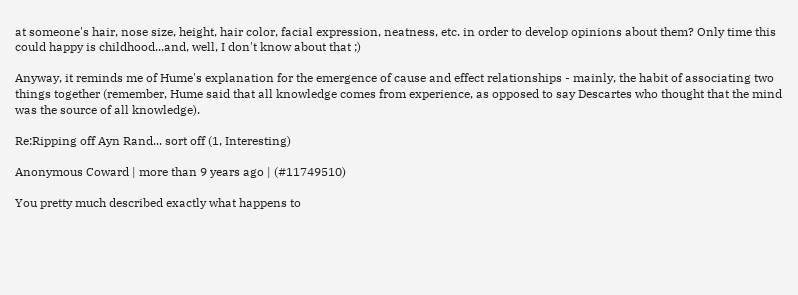at someone's hair, nose size, height, hair color, facial expression, neatness, etc. in order to develop opinions about them? Only time this could happy is childhood...and, well, I don't know about that ;)

Anyway, it reminds me of Hume's explanation for the emergence of cause and effect relationships - mainly, the habit of associating two things together (remember, Hume said that all knowledge comes from experience, as opposed to say Descartes who thought that the mind was the source of all knowledge).

Re:Ripping off Ayn Rand... sort off (1, Interesting)

Anonymous Coward | more than 9 years ago | (#11749510)

You pretty much described exactly what happens to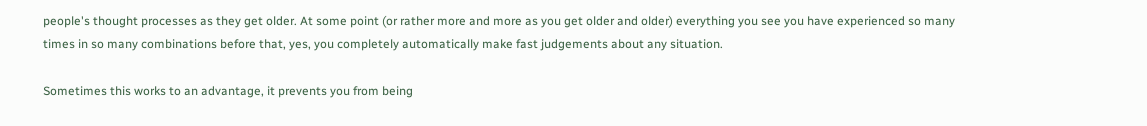people's thought processes as they get older. At some point (or rather more and more as you get older and older) everything you see you have experienced so many times in so many combinations before that, yes, you completely automatically make fast judgements about any situation.

Sometimes this works to an advantage, it prevents you from being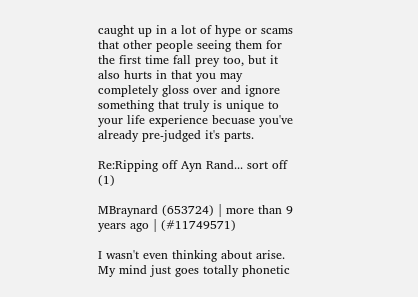caught up in a lot of hype or scams that other people seeing them for the first time fall prey too, but it also hurts in that you may completely gloss over and ignore something that truly is unique to your life experience becuase you've already pre-judged it's parts.

Re:Ripping off Ayn Rand... sort off (1)

MBraynard (653724) | more than 9 years ago | (#11749571)

I wasn't even thinking about arise. My mind just goes totally phonetic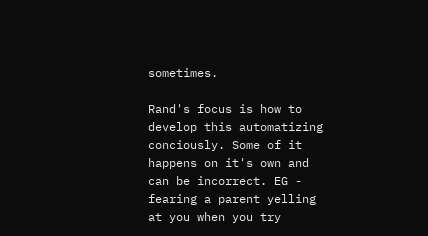sometimes.

Rand's focus is how to develop this automatizing conciously. Some of it happens on it's own and can be incorrect. EG - fearing a parent yelling at you when you try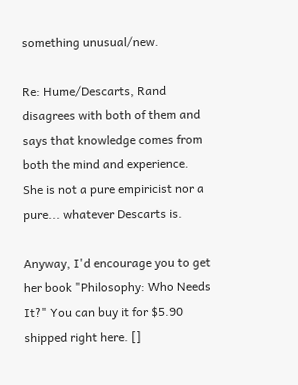something unusual/new.

Re: Hume/Descarts, Rand disagrees with both of them and says that knowledge comes from both the mind and experience. She is not a pure empiricist nor a pure... whatever Descarts is.

Anyway, I'd encourage you to get her book "Philosophy: Who Needs It?" You can buy it for $5.90 shipped right here. []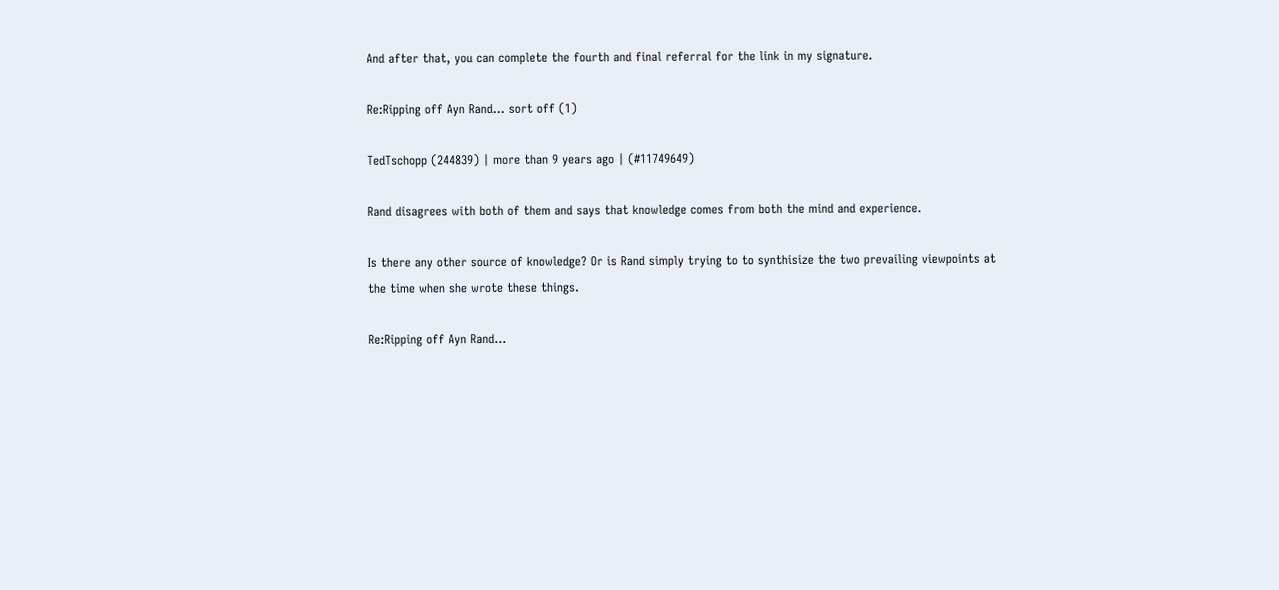And after that, you can complete the fourth and final referral for the link in my signature.

Re:Ripping off Ayn Rand... sort off (1)

TedTschopp (244839) | more than 9 years ago | (#11749649)

Rand disagrees with both of them and says that knowledge comes from both the mind and experience.

Is there any other source of knowledge? Or is Rand simply trying to to synthisize the two prevailing viewpoints at the time when she wrote these things.

Re:Ripping off Ayn Rand...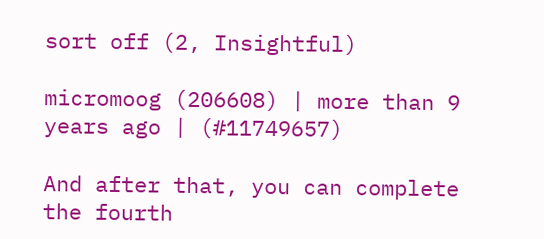sort off (2, Insightful)

micromoog (206608) | more than 9 years ago | (#11749657)

And after that, you can complete the fourth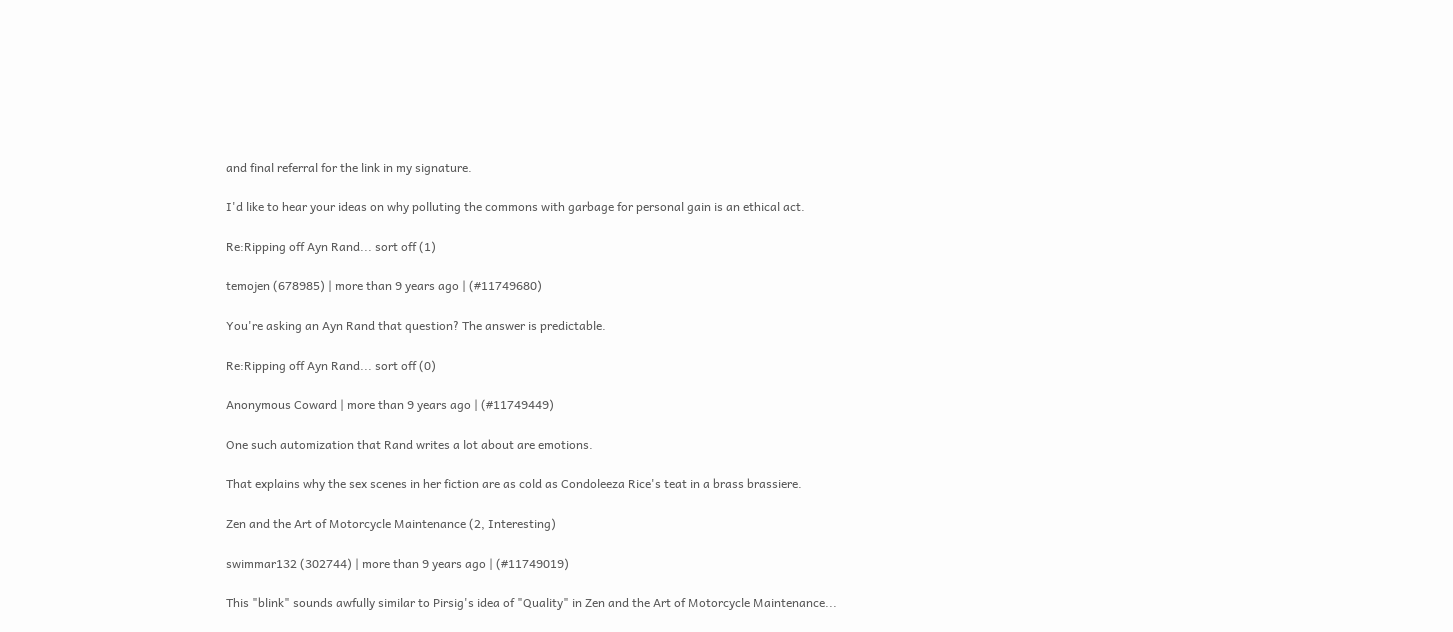and final referral for the link in my signature.

I'd like to hear your ideas on why polluting the commons with garbage for personal gain is an ethical act.

Re:Ripping off Ayn Rand... sort off (1)

temojen (678985) | more than 9 years ago | (#11749680)

You're asking an Ayn Rand that question? The answer is predictable.

Re:Ripping off Ayn Rand... sort off (0)

Anonymous Coward | more than 9 years ago | (#11749449)

One such automization that Rand writes a lot about are emotions.

That explains why the sex scenes in her fiction are as cold as Condoleeza Rice's teat in a brass brassiere.

Zen and the Art of Motorcycle Maintenance (2, Interesting)

swimmar132 (302744) | more than 9 years ago | (#11749019)

This "blink" sounds awfully similar to Pirsig's idea of "Quality" in Zen and the Art of Motorcycle Maintenance...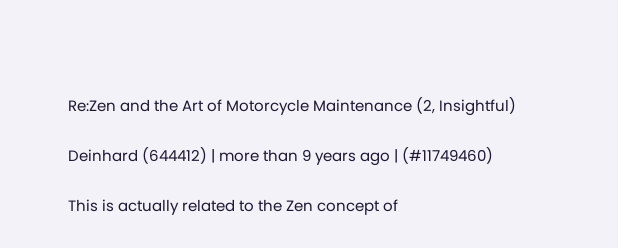Re:Zen and the Art of Motorcycle Maintenance (2, Insightful)

Deinhard (644412) | more than 9 years ago | (#11749460)

This is actually related to the Zen concept of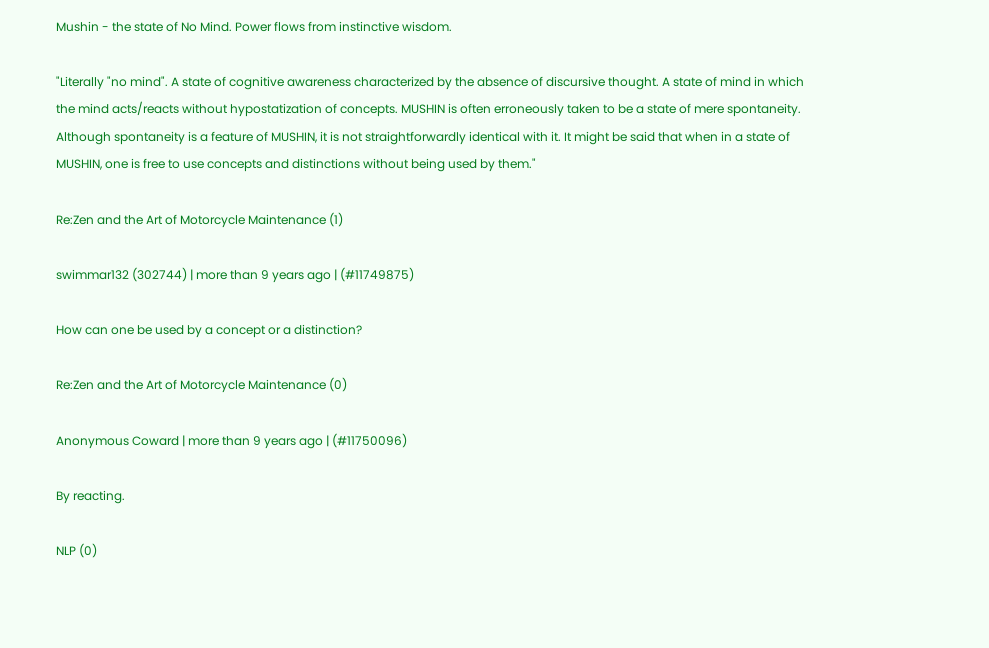Mushin - the state of No Mind. Power flows from instinctive wisdom.

"Literally "no mind". A state of cognitive awareness characterized by the absence of discursive thought. A state of mind in which the mind acts/reacts without hypostatization of concepts. MUSHIN is often erroneously taken to be a state of mere spontaneity. Although spontaneity is a feature of MUSHIN, it is not straightforwardly identical with it. It might be said that when in a state of MUSHIN, one is free to use concepts and distinctions without being used by them."

Re:Zen and the Art of Motorcycle Maintenance (1)

swimmar132 (302744) | more than 9 years ago | (#11749875)

How can one be used by a concept or a distinction?

Re:Zen and the Art of Motorcycle Maintenance (0)

Anonymous Coward | more than 9 years ago | (#11750096)

By reacting.

NLP (0)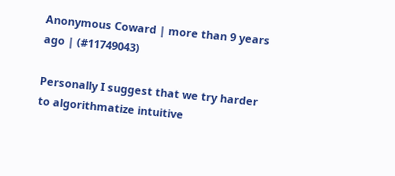Anonymous Coward | more than 9 years ago | (#11749043)

Personally I suggest that we try harder to algorithmatize intuitive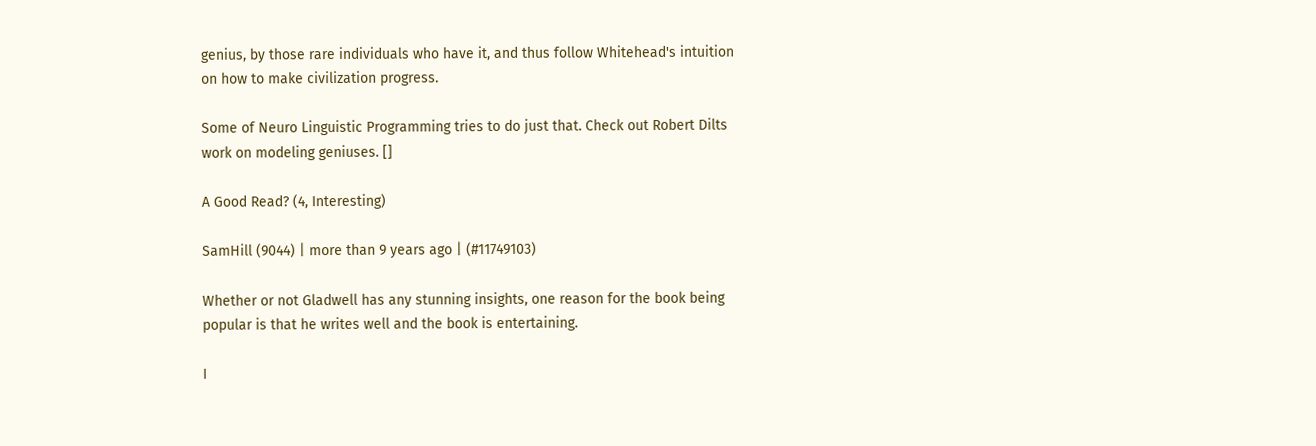genius, by those rare individuals who have it, and thus follow Whitehead's intuition on how to make civilization progress.

Some of Neuro Linguistic Programming tries to do just that. Check out Robert Dilts work on modeling geniuses. []

A Good Read? (4, Interesting)

SamHill (9044) | more than 9 years ago | (#11749103)

Whether or not Gladwell has any stunning insights, one reason for the book being popular is that he writes well and the book is entertaining.

I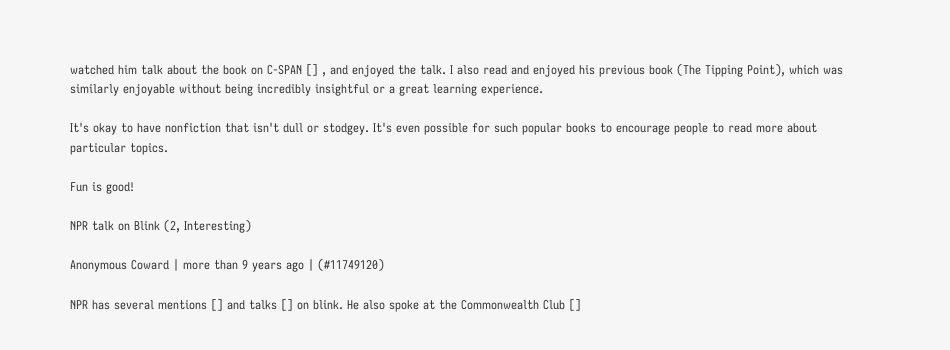watched him talk about the book on C-SPAN [] , and enjoyed the talk. I also read and enjoyed his previous book (The Tipping Point), which was similarly enjoyable without being incredibly insightful or a great learning experience.

It's okay to have nonfiction that isn't dull or stodgey. It's even possible for such popular books to encourage people to read more about particular topics.

Fun is good!

NPR talk on Blink (2, Interesting)

Anonymous Coward | more than 9 years ago | (#11749120)

NPR has several mentions [] and talks [] on blink. He also spoke at the Commonwealth Club []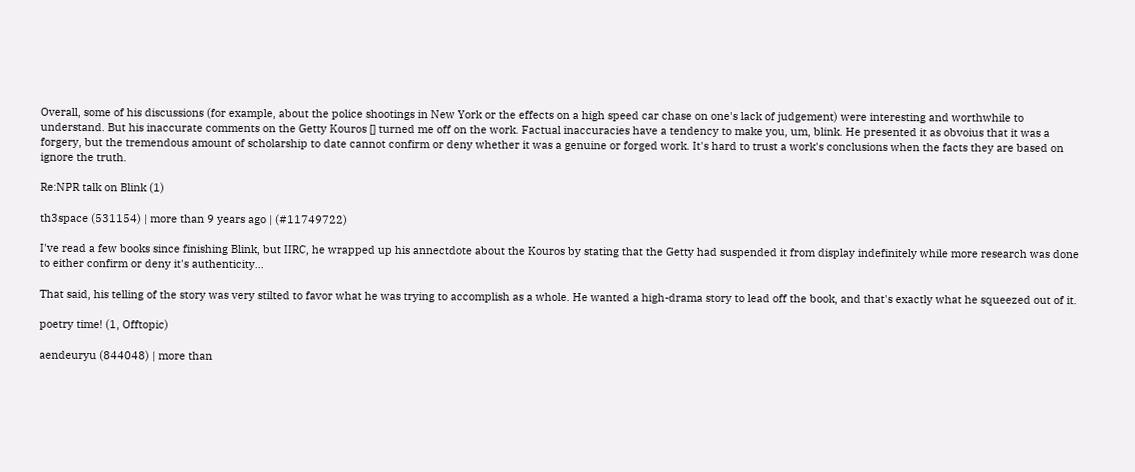Overall, some of his discussions (for example, about the police shootings in New York or the effects on a high speed car chase on one's lack of judgement) were interesting and worthwhile to understand. But his inaccurate comments on the Getty Kouros [] turned me off on the work. Factual inaccuracies have a tendency to make you, um, blink. He presented it as obvoius that it was a forgery, but the tremendous amount of scholarship to date cannot confirm or deny whether it was a genuine or forged work. It's hard to trust a work's conclusions when the facts they are based on ignore the truth.

Re:NPR talk on Blink (1)

th3space (531154) | more than 9 years ago | (#11749722)

I've read a few books since finishing Blink, but IIRC, he wrapped up his annectdote about the Kouros by stating that the Getty had suspended it from display indefinitely while more research was done to either confirm or deny it's authenticity...

That said, his telling of the story was very stilted to favor what he was trying to accomplish as a whole. He wanted a high-drama story to lead off the book, and that's exactly what he squeezed out of it.

poetry time! (1, Offtopic)

aendeuryu (844048) | more than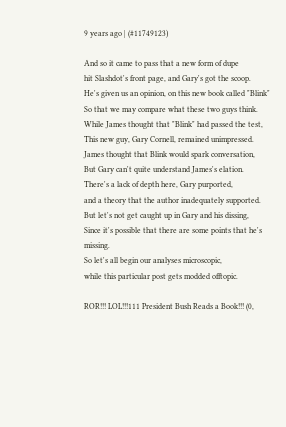9 years ago | (#11749123)

And so it came to pass that a new form of dupe
hit Slashdot's front page, and Gary's got the scoop.
He's given us an opinion, on this new book called "Blink"
So that we may compare what these two guys think.
While James thought that "Blink" had passed the test,
This new guy, Gary Cornell, remained unimpressed.
James thought that Blink would spark conversation,
But Gary can't quite understand James's elation.
There's a lack of depth here, Gary purported,
and a theory that the author inadequately supported.
But let's not get caught up in Gary and his dissing,
Since it's possible that there are some points that he's missing.
So let's all begin our analyses microscopic,
while this particular post gets modded offtopic.

ROR!!! LOL!!!111 President Bush Reads a Book!!! (0,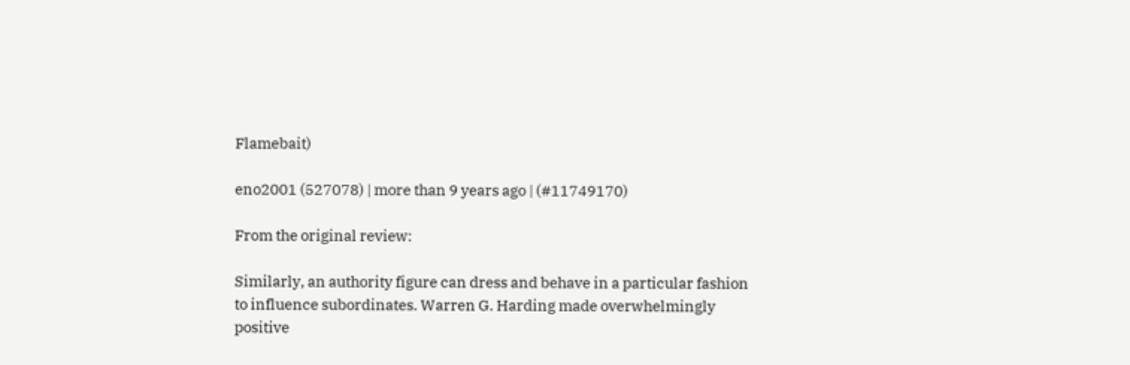Flamebait)

eno2001 (527078) | more than 9 years ago | (#11749170)

From the original review:

Similarly, an authority figure can dress and behave in a particular fashion to influence subordinates. Warren G. Harding made overwhelmingly positive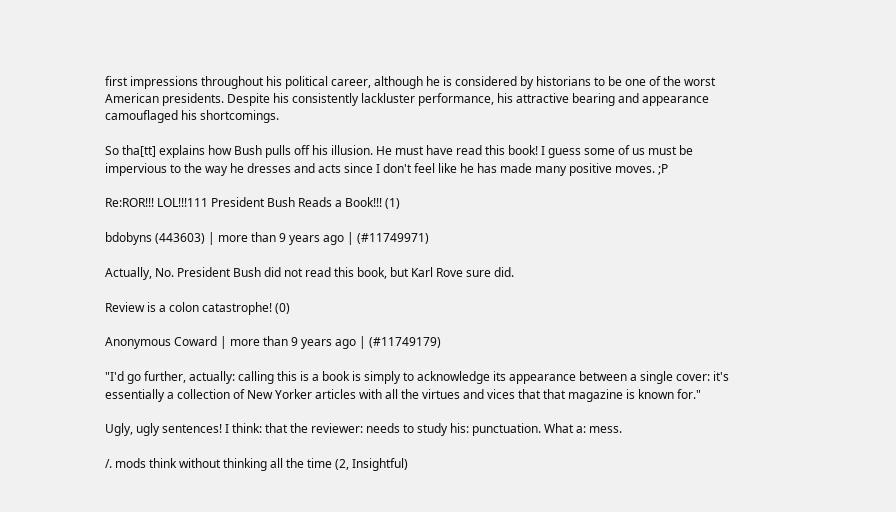first impressions throughout his political career, although he is considered by historians to be one of the worst American presidents. Despite his consistently lackluster performance, his attractive bearing and appearance camouflaged his shortcomings.

So tha[tt] explains how Bush pulls off his illusion. He must have read this book! I guess some of us must be impervious to the way he dresses and acts since I don't feel like he has made many positive moves. ;P

Re:ROR!!! LOL!!!111 President Bush Reads a Book!!! (1)

bdobyns (443603) | more than 9 years ago | (#11749971)

Actually, No. President Bush did not read this book, but Karl Rove sure did.

Review is a colon catastrophe! (0)

Anonymous Coward | more than 9 years ago | (#11749179)

"I'd go further, actually: calling this is a book is simply to acknowledge its appearance between a single cover: it's essentially a collection of New Yorker articles with all the virtues and vices that that magazine is known for."

Ugly, ugly sentences! I think: that the reviewer: needs to study his: punctuation. What a: mess.

/. mods think without thinking all the time (2, Insightful)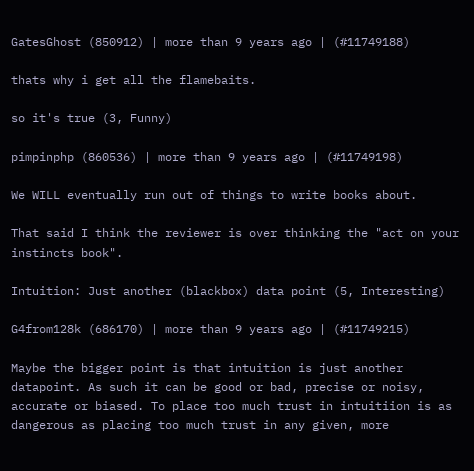GatesGhost (850912) | more than 9 years ago | (#11749188)

thats why i get all the flamebaits.

so it's true (3, Funny)

pimpinphp (860536) | more than 9 years ago | (#11749198)

We WILL eventually run out of things to write books about.

That said I think the reviewer is over thinking the "act on your instincts book".

Intuition: Just another (blackbox) data point (5, Interesting)

G4from128k (686170) | more than 9 years ago | (#11749215)

Maybe the bigger point is that intuition is just another datapoint. As such it can be good or bad, precise or noisy, accurate or biased. To place too much trust in intuitiion is as dangerous as placing too much trust in any given, more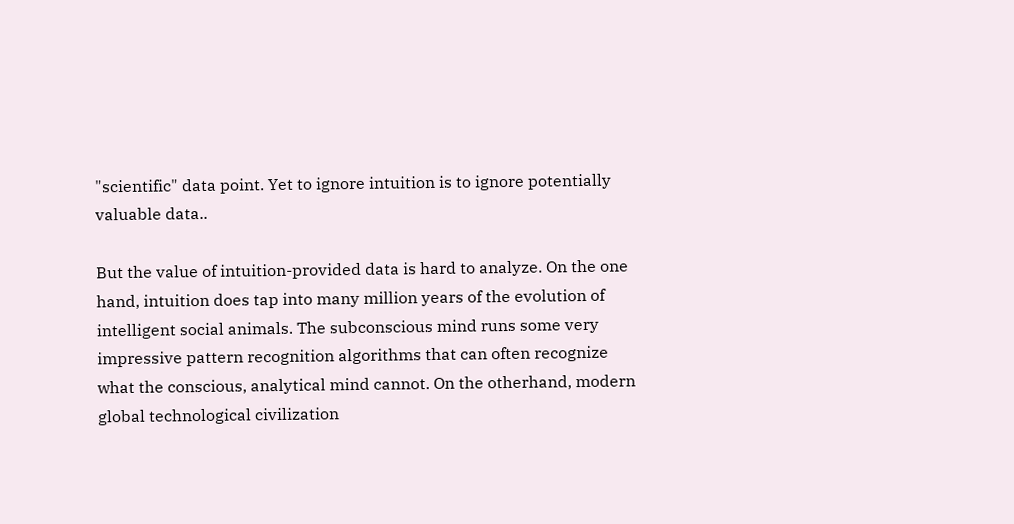"scientific" data point. Yet to ignore intuition is to ignore potentially valuable data..

But the value of intuition-provided data is hard to analyze. On the one hand, intuition does tap into many million years of the evolution of intelligent social animals. The subconscious mind runs some very impressive pattern recognition algorithms that can often recognize what the conscious, analytical mind cannot. On the otherhand, modern global technological civilization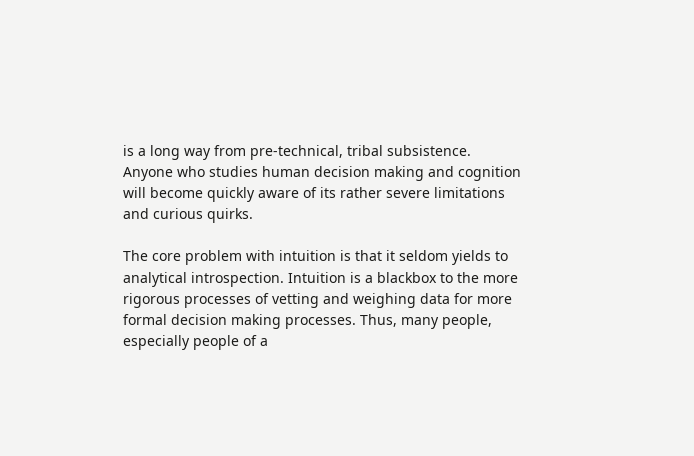is a long way from pre-technical, tribal subsistence. Anyone who studies human decision making and cognition will become quickly aware of its rather severe limitations and curious quirks.

The core problem with intuition is that it seldom yields to analytical introspection. Intuition is a blackbox to the more rigorous processes of vetting and weighing data for more formal decision making processes. Thus, many people, especially people of a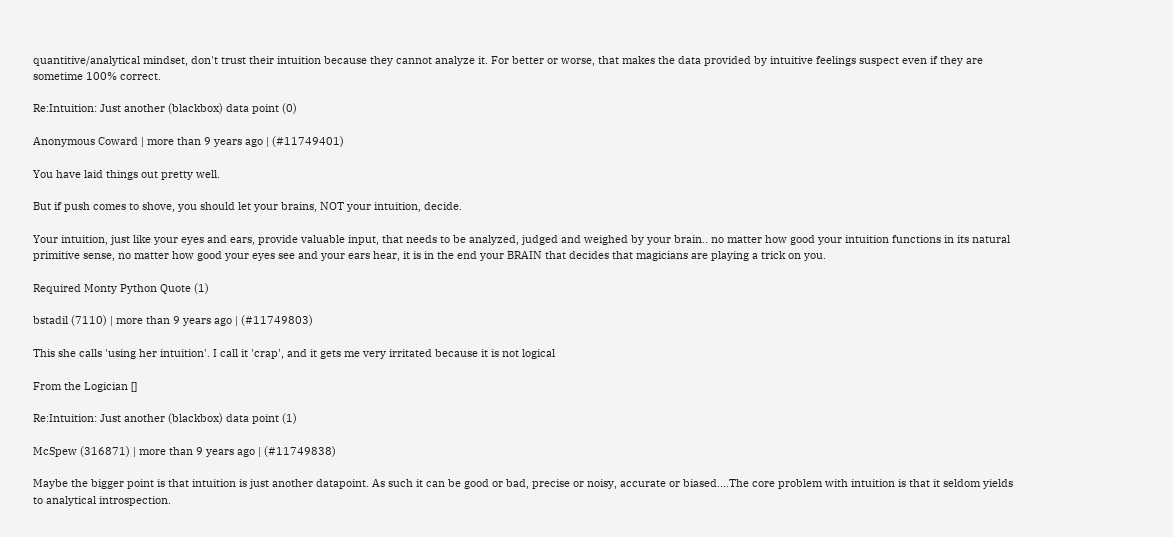quantitive/analytical mindset, don't trust their intuition because they cannot analyze it. For better or worse, that makes the data provided by intuitive feelings suspect even if they are sometime 100% correct.

Re:Intuition: Just another (blackbox) data point (0)

Anonymous Coward | more than 9 years ago | (#11749401)

You have laid things out pretty well.

But if push comes to shove, you should let your brains, NOT your intuition, decide.

Your intuition, just like your eyes and ears, provide valuable input, that needs to be analyzed, judged and weighed by your brain.. no matter how good your intuition functions in its natural primitive sense, no matter how good your eyes see and your ears hear, it is in the end your BRAIN that decides that magicians are playing a trick on you.

Required Monty Python Quote (1)

bstadil (7110) | more than 9 years ago | (#11749803)

This she calls 'using her intuition'. I call it 'crap', and it gets me very irritated because it is not logical

From the Logician []

Re:Intuition: Just another (blackbox) data point (1)

McSpew (316871) | more than 9 years ago | (#11749838)

Maybe the bigger point is that intuition is just another datapoint. As such it can be good or bad, precise or noisy, accurate or biased....The core problem with intuition is that it seldom yields to analytical introspection.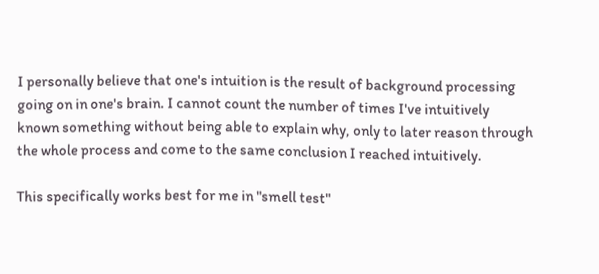I personally believe that one's intuition is the result of background processing going on in one's brain. I cannot count the number of times I've intuitively known something without being able to explain why, only to later reason through the whole process and come to the same conclusion I reached intuitively.

This specifically works best for me in "smell test"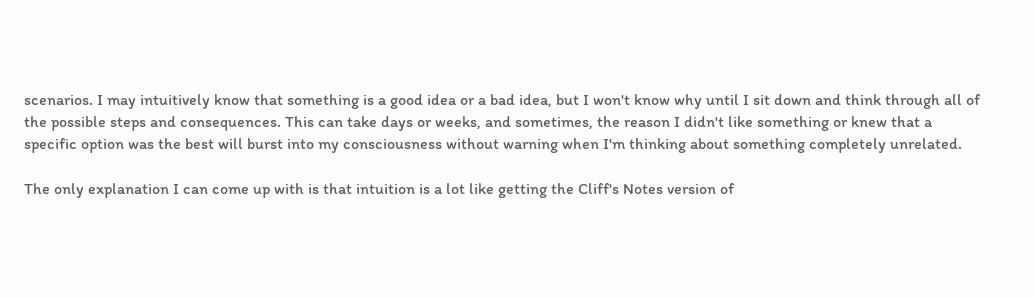scenarios. I may intuitively know that something is a good idea or a bad idea, but I won't know why until I sit down and think through all of the possible steps and consequences. This can take days or weeks, and sometimes, the reason I didn't like something or knew that a specific option was the best will burst into my consciousness without warning when I'm thinking about something completely unrelated.

The only explanation I can come up with is that intuition is a lot like getting the Cliff's Notes version of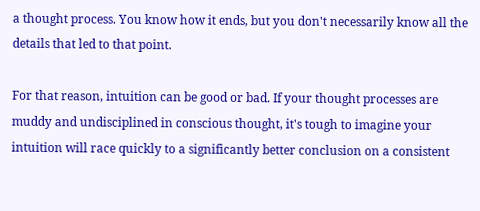a thought process. You know how it ends, but you don't necessarily know all the details that led to that point.

For that reason, intuition can be good or bad. If your thought processes are muddy and undisciplined in conscious thought, it's tough to imagine your intuition will race quickly to a significantly better conclusion on a consistent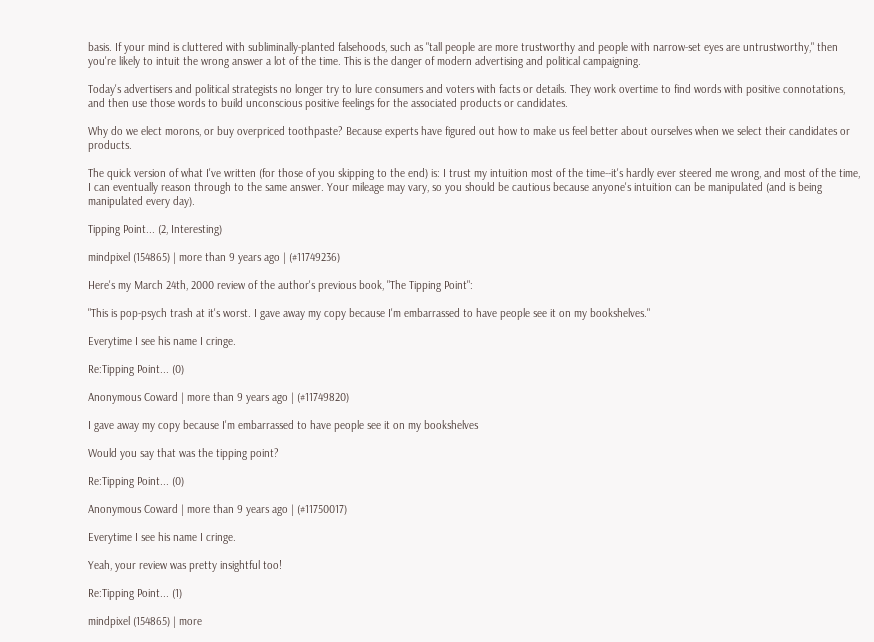basis. If your mind is cluttered with subliminally-planted falsehoods, such as "tall people are more trustworthy and people with narrow-set eyes are untrustworthy," then you're likely to intuit the wrong answer a lot of the time. This is the danger of modern advertising and political campaigning.

Today's advertisers and political strategists no longer try to lure consumers and voters with facts or details. They work overtime to find words with positive connotations, and then use those words to build unconscious positive feelings for the associated products or candidates.

Why do we elect morons, or buy overpriced toothpaste? Because experts have figured out how to make us feel better about ourselves when we select their candidates or products.

The quick version of what I've written (for those of you skipping to the end) is: I trust my intuition most of the time--it's hardly ever steered me wrong, and most of the time, I can eventually reason through to the same answer. Your mileage may vary, so you should be cautious because anyone's intuition can be manipulated (and is being manipulated every day).

Tipping Point... (2, Interesting)

mindpixel (154865) | more than 9 years ago | (#11749236)

Here's my March 24th, 2000 review of the author's previous book, "The Tipping Point":

"This is pop-psych trash at it's worst. I gave away my copy because I'm embarrassed to have people see it on my bookshelves."

Everytime I see his name I cringe.

Re:Tipping Point... (0)

Anonymous Coward | more than 9 years ago | (#11749820)

I gave away my copy because I'm embarrassed to have people see it on my bookshelves

Would you say that was the tipping point?

Re:Tipping Point... (0)

Anonymous Coward | more than 9 years ago | (#11750017)

Everytime I see his name I cringe.

Yeah, your review was pretty insightful too!

Re:Tipping Point... (1)

mindpixel (154865) | more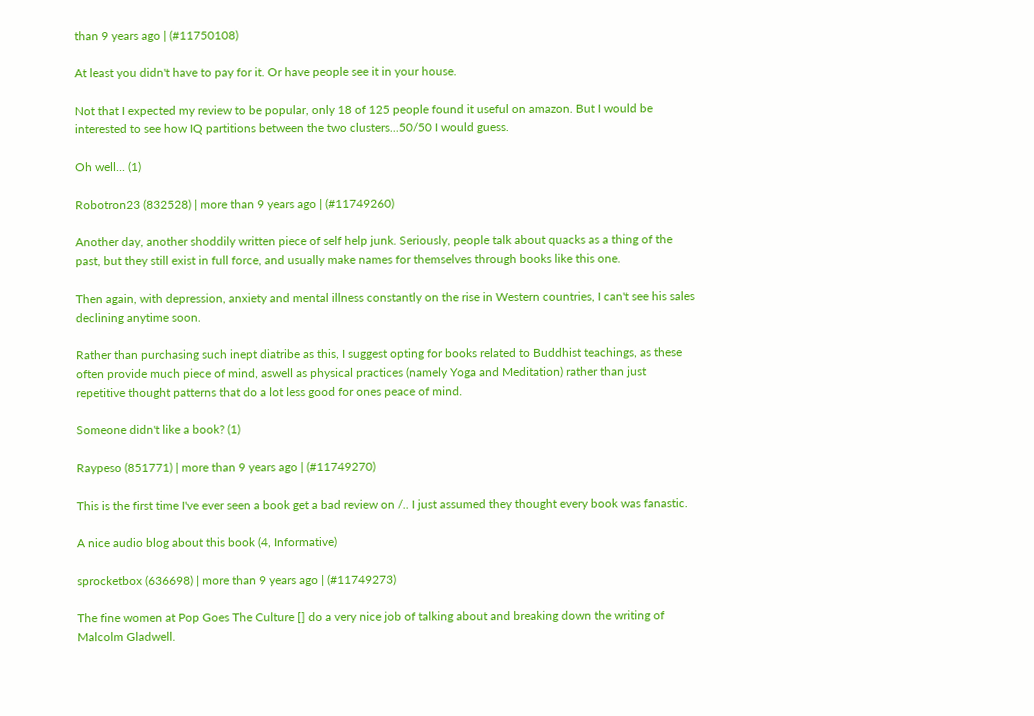than 9 years ago | (#11750108)

At least you didn't have to pay for it. Or have people see it in your house.

Not that I expected my review to be popular, only 18 of 125 people found it useful on amazon. But I would be interested to see how IQ partitions between the two clusters...50/50 I would guess.

Oh well... (1)

Robotron23 (832528) | more than 9 years ago | (#11749260)

Another day, another shoddily written piece of self help junk. Seriously, people talk about quacks as a thing of the past, but they still exist in full force, and usually make names for themselves through books like this one.

Then again, with depression, anxiety and mental illness constantly on the rise in Western countries, I can't see his sales declining anytime soon.

Rather than purchasing such inept diatribe as this, I suggest opting for books related to Buddhist teachings, as these often provide much piece of mind, aswell as physical practices (namely Yoga and Meditation) rather than just repetitive thought patterns that do a lot less good for ones peace of mind.

Someone didn't like a book? (1)

Raypeso (851771) | more than 9 years ago | (#11749270)

This is the first time I've ever seen a book get a bad review on /.. I just assumed they thought every book was fanastic.

A nice audio blog about this book (4, Informative)

sprocketbox (636698) | more than 9 years ago | (#11749273)

The fine women at Pop Goes The Culture [] do a very nice job of talking about and breaking down the writing of Malcolm Gladwell.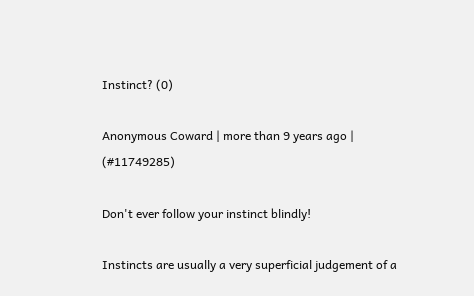Instinct? (0)

Anonymous Coward | more than 9 years ago | (#11749285)

Don't ever follow your instinct blindly!

Instincts are usually a very superficial judgement of a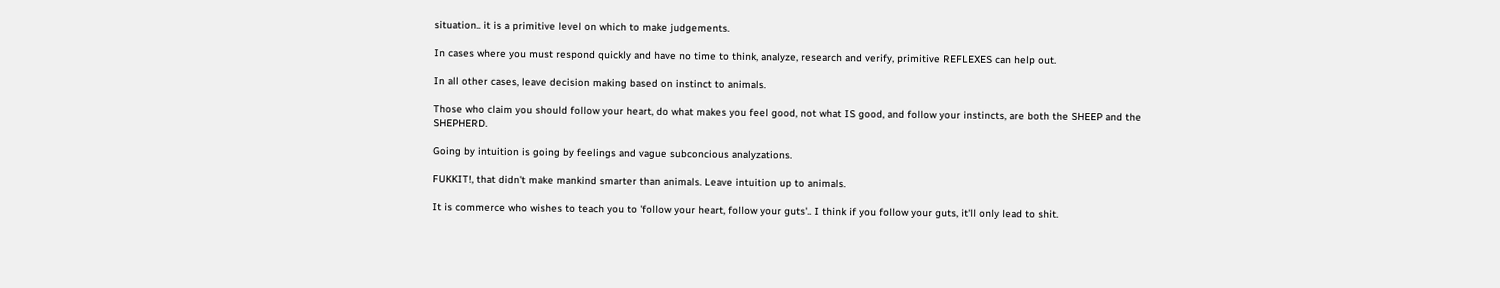situation.. it is a primitive level on which to make judgements.

In cases where you must respond quickly and have no time to think, analyze, research and verify, primitive REFLEXES can help out.

In all other cases, leave decision making based on instinct to animals.

Those who claim you should follow your heart, do what makes you feel good, not what IS good, and follow your instincts, are both the SHEEP and the SHEPHERD.

Going by intuition is going by feelings and vague subconcious analyzations.

FUKKIT!, that didn't make mankind smarter than animals. Leave intuition up to animals.

It is commerce who wishes to teach you to 'follow your heart, follow your guts'.. I think if you follow your guts, it'll only lead to shit.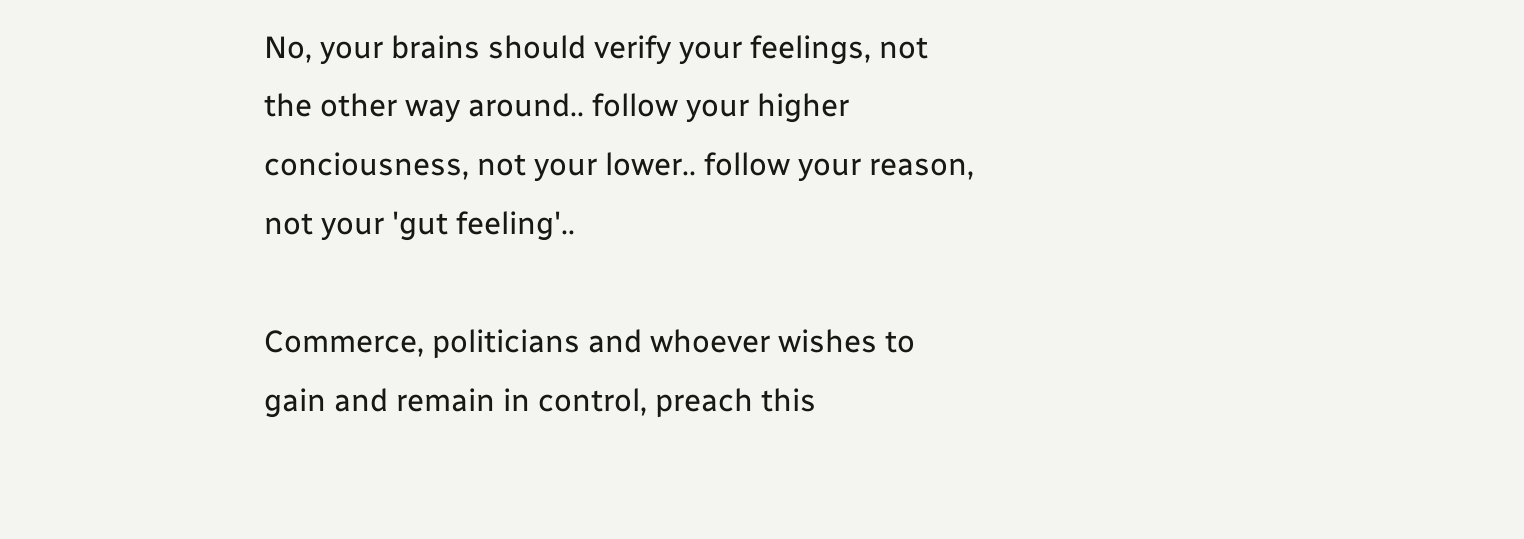No, your brains should verify your feelings, not the other way around.. follow your higher conciousness, not your lower.. follow your reason, not your 'gut feeling'..

Commerce, politicians and whoever wishes to gain and remain in control, preach this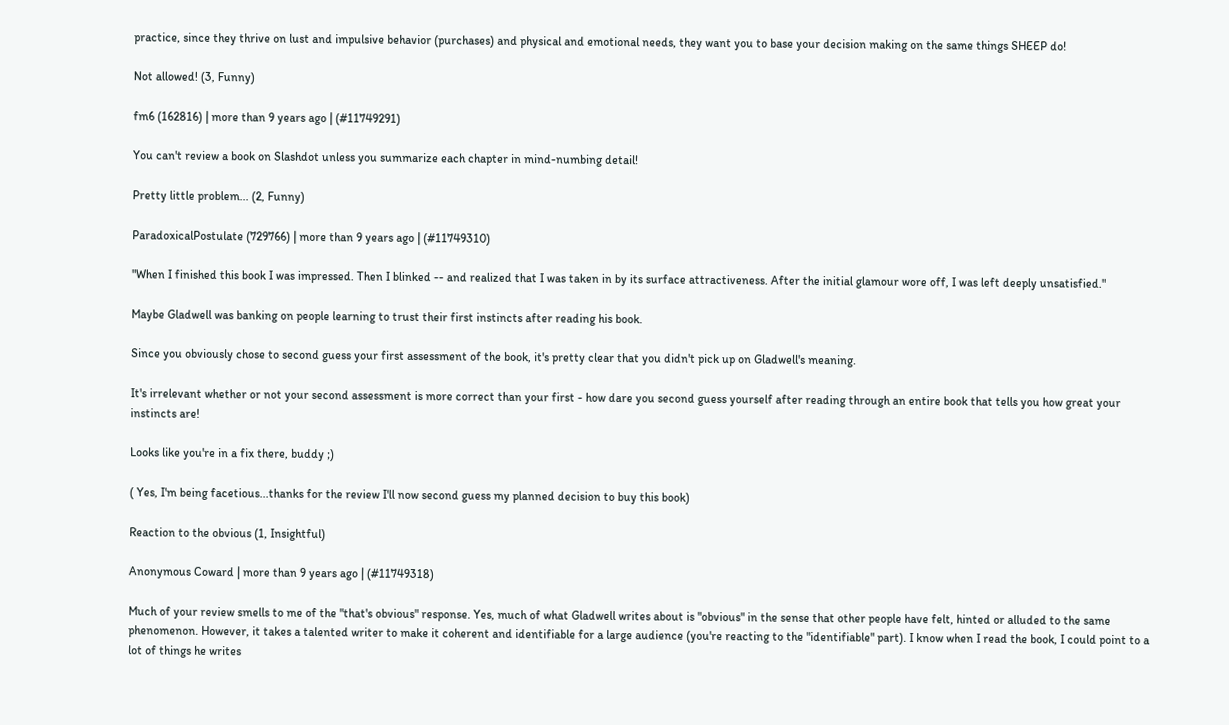practice, since they thrive on lust and impulsive behavior (purchases) and physical and emotional needs, they want you to base your decision making on the same things SHEEP do!

Not allowed! (3, Funny)

fm6 (162816) | more than 9 years ago | (#11749291)

You can't review a book on Slashdot unless you summarize each chapter in mind-numbing detail!

Pretty little problem... (2, Funny)

ParadoxicalPostulate (729766) | more than 9 years ago | (#11749310)

"When I finished this book I was impressed. Then I blinked -- and realized that I was taken in by its surface attractiveness. After the initial glamour wore off, I was left deeply unsatisfied."

Maybe Gladwell was banking on people learning to trust their first instincts after reading his book.

Since you obviously chose to second guess your first assessment of the book, it's pretty clear that you didn't pick up on Gladwell's meaning.

It's irrelevant whether or not your second assessment is more correct than your first - how dare you second guess yourself after reading through an entire book that tells you how great your instincts are!

Looks like you're in a fix there, buddy ;)

( Yes, I'm being facetious...thanks for the review I'll now second guess my planned decision to buy this book)

Reaction to the obvious (1, Insightful)

Anonymous Coward | more than 9 years ago | (#11749318)

Much of your review smells to me of the "that's obvious" response. Yes, much of what Gladwell writes about is "obvious" in the sense that other people have felt, hinted or alluded to the same phenomenon. However, it takes a talented writer to make it coherent and identifiable for a large audience (you're reacting to the "identifiable" part). I know when I read the book, I could point to a lot of things he writes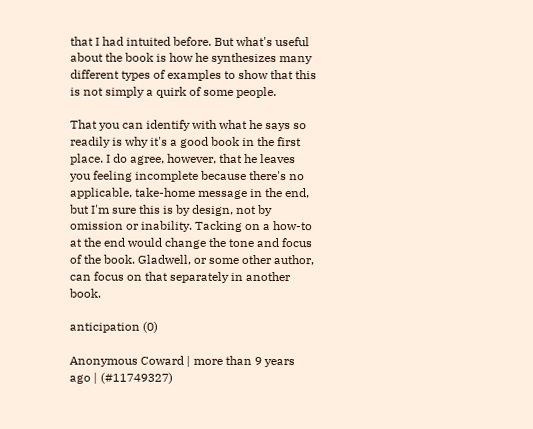that I had intuited before. But what's useful about the book is how he synthesizes many different types of examples to show that this is not simply a quirk of some people.

That you can identify with what he says so readily is why it's a good book in the first place. I do agree, however, that he leaves you feeling incomplete because there's no applicable, take-home message in the end, but I'm sure this is by design, not by omission or inability. Tacking on a how-to at the end would change the tone and focus of the book. Gladwell, or some other author, can focus on that separately in another book.

anticipation (0)

Anonymous Coward | more than 9 years ago | (#11749327)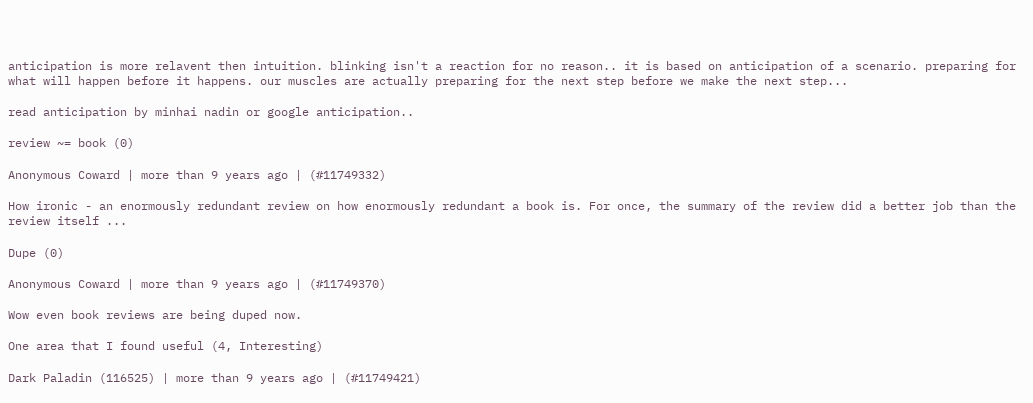anticipation is more relavent then intuition. blinking isn't a reaction for no reason.. it is based on anticipation of a scenario. preparing for what will happen before it happens. our muscles are actually preparing for the next step before we make the next step...

read anticipation by minhai nadin or google anticipation..

review ~= book (0)

Anonymous Coward | more than 9 years ago | (#11749332)

How ironic - an enormously redundant review on how enormously redundant a book is. For once, the summary of the review did a better job than the review itself ...

Dupe (0)

Anonymous Coward | more than 9 years ago | (#11749370)

Wow even book reviews are being duped now.

One area that I found useful (4, Interesting)

Dark Paladin (116525) | more than 9 years ago | (#11749421)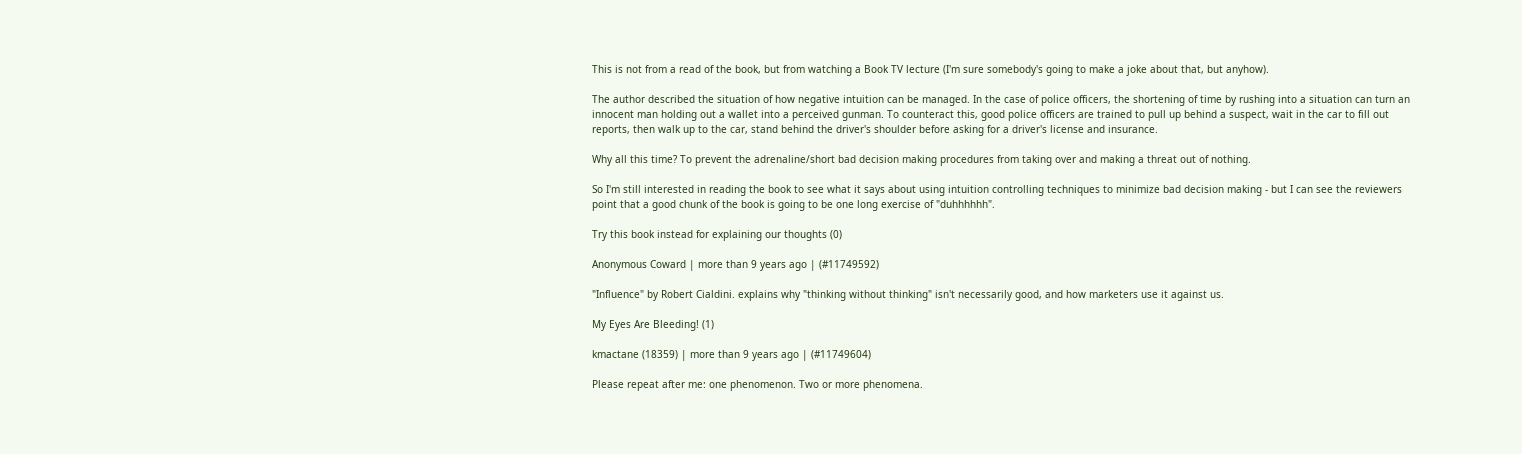This is not from a read of the book, but from watching a Book TV lecture (I'm sure somebody's going to make a joke about that, but anyhow).

The author described the situation of how negative intuition can be managed. In the case of police officers, the shortening of time by rushing into a situation can turn an innocent man holding out a wallet into a perceived gunman. To counteract this, good police officers are trained to pull up behind a suspect, wait in the car to fill out reports, then walk up to the car, stand behind the driver's shoulder before asking for a driver's license and insurance.

Why all this time? To prevent the adrenaline/short bad decision making procedures from taking over and making a threat out of nothing.

So I'm still interested in reading the book to see what it says about using intuition controlling techniques to minimize bad decision making - but I can see the reviewers point that a good chunk of the book is going to be one long exercise of "duhhhhhh".

Try this book instead for explaining our thoughts (0)

Anonymous Coward | more than 9 years ago | (#11749592)

"Influence" by Robert Cialdini. explains why "thinking without thinking" isn't necessarily good, and how marketers use it against us.

My Eyes Are Bleeding! (1)

kmactane (18359) | more than 9 years ago | (#11749604)

Please repeat after me: one phenomenon. Two or more phenomena.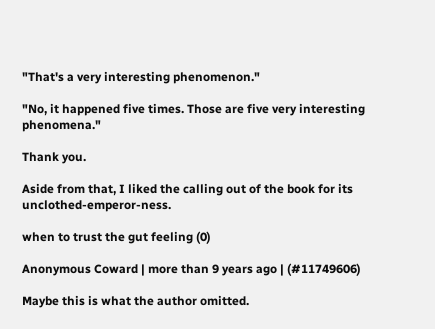"That's a very interesting phenomenon."

"No, it happened five times. Those are five very interesting phenomena."

Thank you.

Aside from that, I liked the calling out of the book for its unclothed-emperor-ness.

when to trust the gut feeling (0)

Anonymous Coward | more than 9 years ago | (#11749606)

Maybe this is what the author omitted.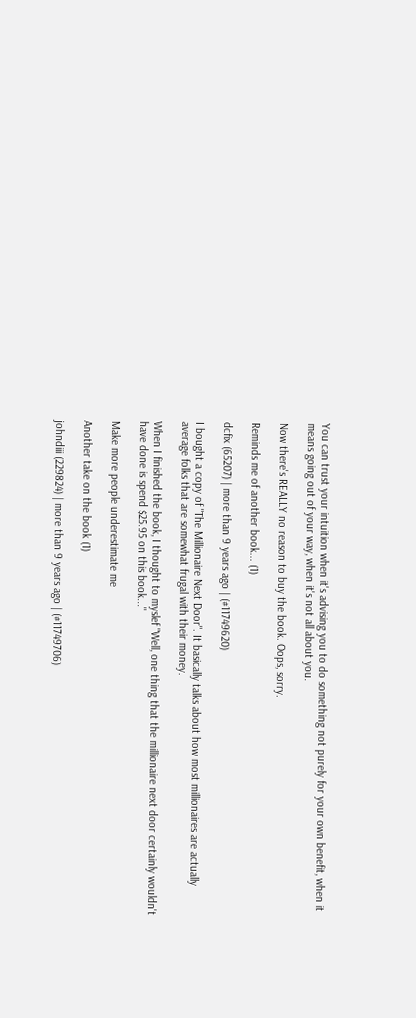You can trust your intuition when it's advising you to do something not purely for your own benefit, when it means going out of your way, when it's not all about you.

Now there's REALLY no reason to buy the book. Oops, sorry.

Reminds me of another book... (1)

dcfix (65207) | more than 9 years ago | (#11749620)

I bought a copy of "The Millionaire Next Door". It basically talks about how most millionaires are actually average folks that are somewhat frugal with their money.

When I finished the book, I thought to myslef "Well, one thing that the millionaire next door certainly wouldn't have done is spend $25.95 on this book..."

Make more people underestimate me

Another take on the book (1)

johndiii (229824) | more than 9 years ago | (#11749706)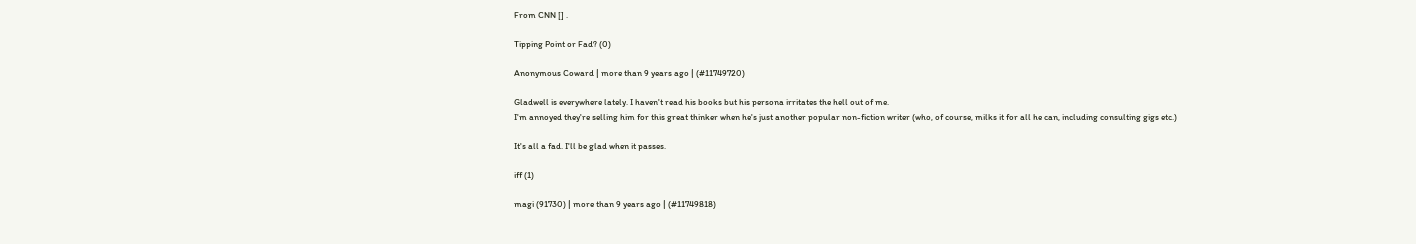From CNN [] .

Tipping Point or Fad? (0)

Anonymous Coward | more than 9 years ago | (#11749720)

Gladwell is everywhere lately. I haven't read his books but his persona irritates the hell out of me.
I'm annoyed they're selling him for this great thinker when he's just another popular non-fiction writer (who, of course, milks it for all he can, including consulting gigs etc.)

It's all a fad. I'll be glad when it passes.

iff (1)

magi (91730) | more than 9 years ago | (#11749818)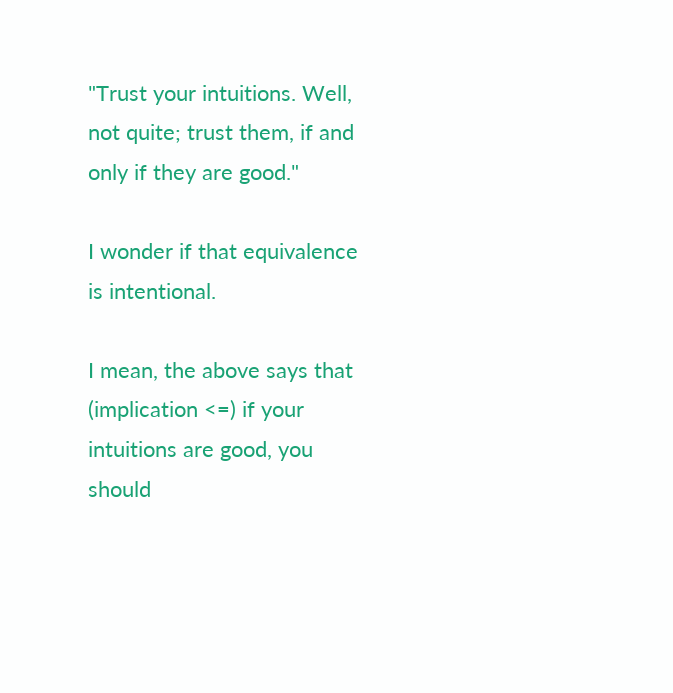"Trust your intuitions. Well, not quite; trust them, if and only if they are good."

I wonder if that equivalence is intentional.

I mean, the above says that (implication <=) if your intuitions are good, you should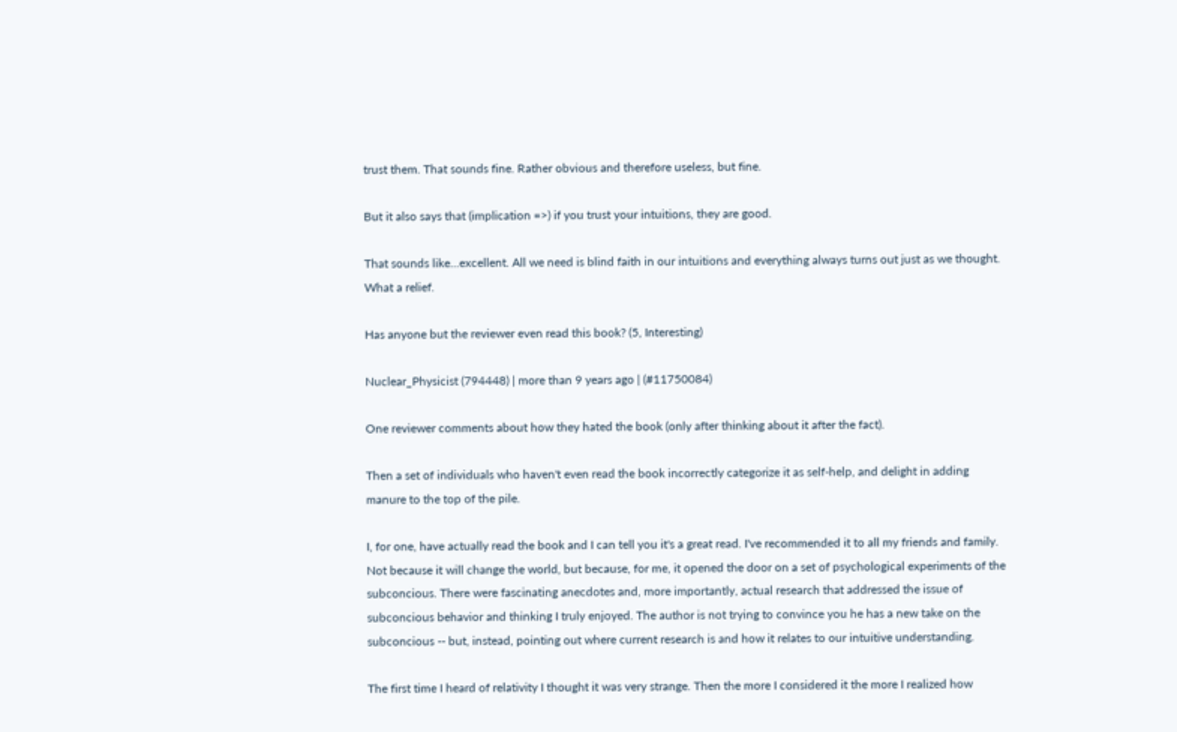trust them. That sounds fine. Rather obvious and therefore useless, but fine.

But it also says that (implication =>) if you trust your intuitions, they are good.

That sounds like...excellent. All we need is blind faith in our intuitions and everything always turns out just as we thought. What a relief.

Has anyone but the reviewer even read this book? (5, Interesting)

Nuclear_Physicist (794448) | more than 9 years ago | (#11750084)

One reviewer comments about how they hated the book (only after thinking about it after the fact).

Then a set of individuals who haven't even read the book incorrectly categorize it as self-help, and delight in adding manure to the top of the pile.

I, for one, have actually read the book and I can tell you it's a great read. I've recommended it to all my friends and family. Not because it will change the world, but because, for me, it opened the door on a set of psychological experiments of the subconcious. There were fascinating anecdotes and, more importantly, actual research that addressed the issue of subconcious behavior and thinking I truly enjoyed. The author is not trying to convince you he has a new take on the subconcious -- but, instead, pointing out where current research is and how it relates to our intuitive understanding.

The first time I heard of relativity I thought it was very strange. Then the more I considered it the more I realized how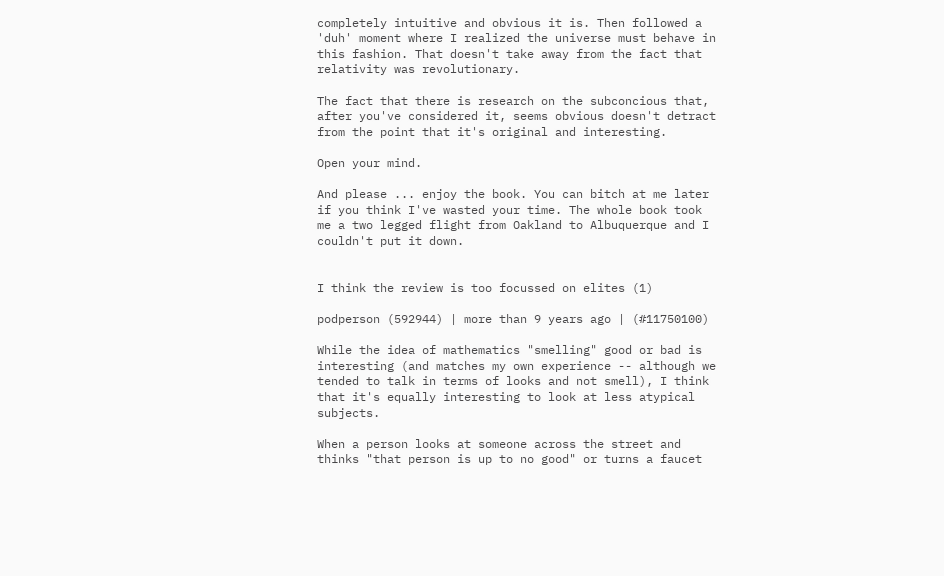completely intuitive and obvious it is. Then followed a 'duh' moment where I realized the universe must behave in this fashion. That doesn't take away from the fact that relativity was revolutionary.

The fact that there is research on the subconcious that, after you've considered it, seems obvious doesn't detract from the point that it's original and interesting.

Open your mind.

And please ... enjoy the book. You can bitch at me later if you think I've wasted your time. The whole book took me a two legged flight from Oakland to Albuquerque and I couldn't put it down.


I think the review is too focussed on elites (1)

podperson (592944) | more than 9 years ago | (#11750100)

While the idea of mathematics "smelling" good or bad is interesting (and matches my own experience -- although we tended to talk in terms of looks and not smell), I think that it's equally interesting to look at less atypical subjects.

When a person looks at someone across the street and thinks "that person is up to no good" or turns a faucet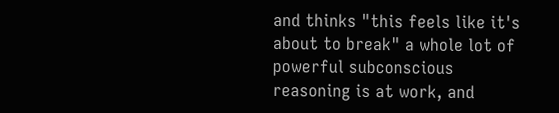and thinks "this feels like it's about to break" a whole lot of powerful subconscious reasoning is at work, and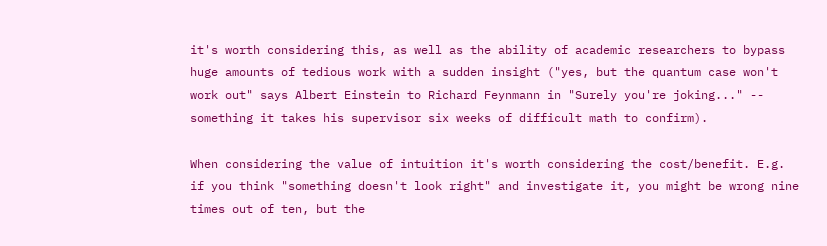it's worth considering this, as well as the ability of academic researchers to bypass huge amounts of tedious work with a sudden insight ("yes, but the quantum case won't work out" says Albert Einstein to Richard Feynmann in "Surely you're joking..." -- something it takes his supervisor six weeks of difficult math to confirm).

When considering the value of intuition it's worth considering the cost/benefit. E.g. if you think "something doesn't look right" and investigate it, you might be wrong nine times out of ten, but the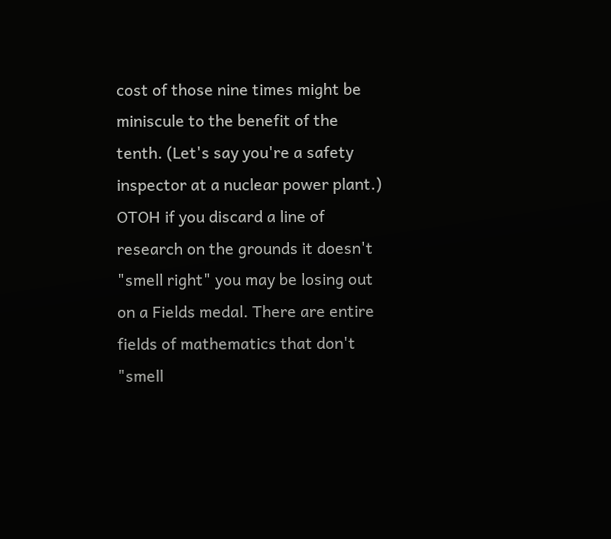cost of those nine times might be miniscule to the benefit of the tenth. (Let's say you're a safety inspector at a nuclear power plant.) OTOH if you discard a line of research on the grounds it doesn't "smell right" you may be losing out on a Fields medal. There are entire fields of mathematics that don't "smell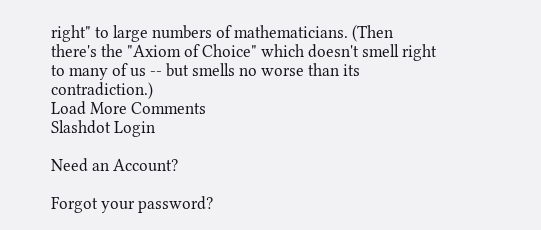right" to large numbers of mathematicians. (Then there's the "Axiom of Choice" which doesn't smell right to many of us -- but smells no worse than its contradiction.)
Load More Comments
Slashdot Login

Need an Account?

Forgot your password?